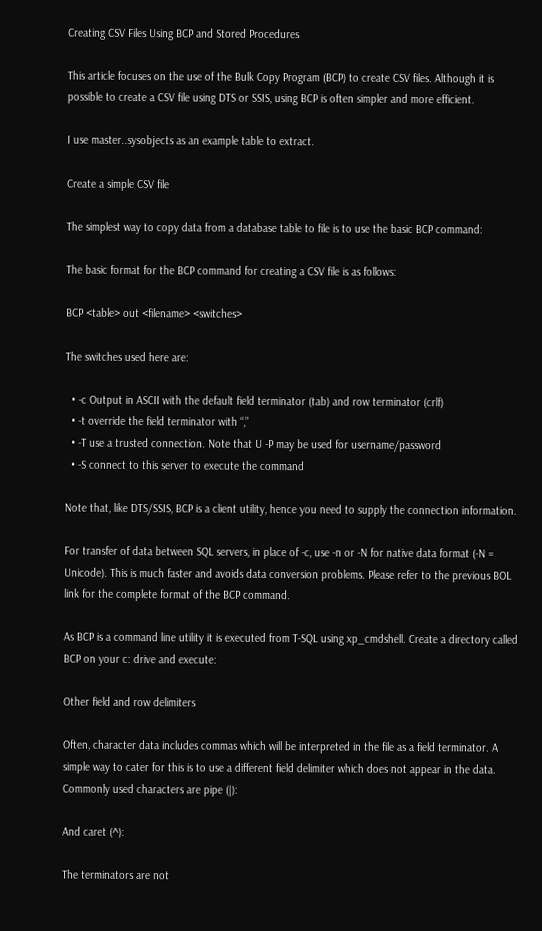Creating CSV Files Using BCP and Stored Procedures

This article focuses on the use of the Bulk Copy Program (BCP) to create CSV files. Although it is possible to create a CSV file using DTS or SSIS, using BCP is often simpler and more efficient.

I use master..sysobjects as an example table to extract.

Create a simple CSV file

The simplest way to copy data from a database table to file is to use the basic BCP command:

The basic format for the BCP command for creating a CSV file is as follows:

BCP <table> out <filename> <switches>

The switches used here are:

  • -c Output in ASCII with the default field terminator (tab) and row terminator (crlf)
  • -t override the field terminator with “,”
  • -T use a trusted connection. Note that U -P may be used for username/password
  • -S connect to this server to execute the command

Note that, like DTS/SSIS, BCP is a client utility, hence you need to supply the connection information.

For transfer of data between SQL servers, in place of -c, use -n or -N for native data format (-N = Unicode). This is much faster and avoids data conversion problems. Please refer to the previous BOL link for the complete format of the BCP command.

As BCP is a command line utility it is executed from T-SQL using xp_cmdshell. Create a directory called BCP on your c: drive and execute:

Other field and row delimiters

Often, character data includes commas which will be interpreted in the file as a field terminator. A simple way to cater for this is to use a different field delimiter which does not appear in the data. Commonly used characters are pipe (|):

And caret (^):

The terminators are not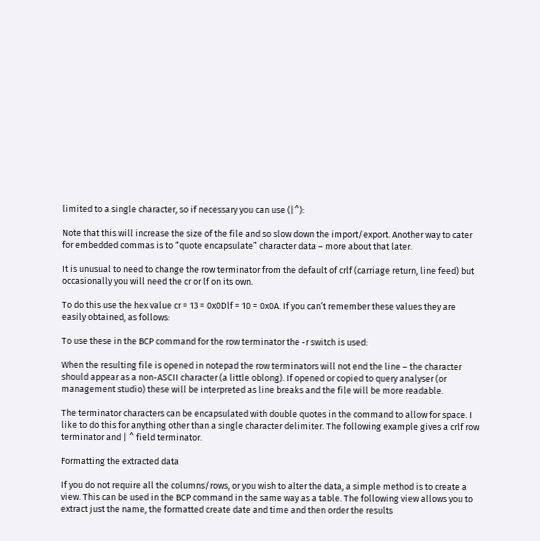limited to a single character, so if necessary you can use (|^):

Note that this will increase the size of the file and so slow down the import/export. Another way to cater for embedded commas is to “quote encapsulate” character data – more about that later.

It is unusual to need to change the row terminator from the default of crlf (carriage return, line feed) but occasionally you will need the cr or lf on its own.

To do this use the hex value cr = 13 = 0x0Dlf = 10 = 0x0A. If you can’t remember these values they are easily obtained, as follows:

To use these in the BCP command for the row terminator the -r switch is used:

When the resulting file is opened in notepad the row terminators will not end the line – the character should appear as a non-ASCII character (a little oblong). If opened or copied to query analyser (or management studio) these will be interpreted as line breaks and the file will be more readable.

The terminator characters can be encapsulated with double quotes in the command to allow for space. I like to do this for anything other than a single character delimiter. The following example gives a crlf row terminator and | ^ field terminator.

Formatting the extracted data

If you do not require all the columns/rows, or you wish to alter the data, a simple method is to create a view. This can be used in the BCP command in the same way as a table. The following view allows you to extract just the name, the formatted create date and time and then order the results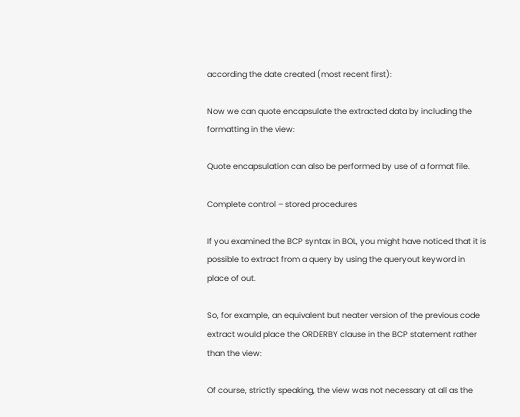according the date created (most recent first):

Now we can quote encapsulate the extracted data by including the formatting in the view:

Quote encapsulation can also be performed by use of a format file.

Complete control – stored procedures

If you examined the BCP syntax in BOL, you might have noticed that it is possible to extract from a query by using the queryout keyword in place of out.

So, for example, an equivalent but neater version of the previous code extract would place the ORDERBY clause in the BCP statement rather than the view:

Of course, strictly speaking, the view was not necessary at all as the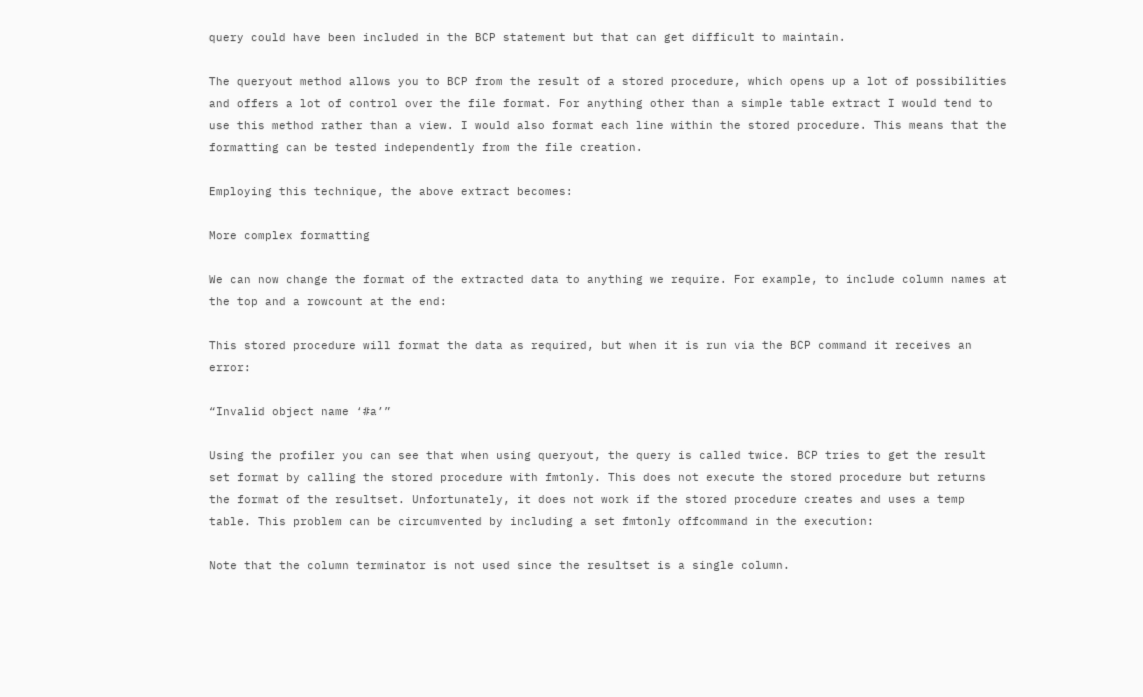query could have been included in the BCP statement but that can get difficult to maintain.

The queryout method allows you to BCP from the result of a stored procedure, which opens up a lot of possibilities and offers a lot of control over the file format. For anything other than a simple table extract I would tend to use this method rather than a view. I would also format each line within the stored procedure. This means that the formatting can be tested independently from the file creation.

Employing this technique, the above extract becomes:

More complex formatting

We can now change the format of the extracted data to anything we require. For example, to include column names at the top and a rowcount at the end:

This stored procedure will format the data as required, but when it is run via the BCP command it receives an error:

“Invalid object name ‘#a’”

Using the profiler you can see that when using queryout, the query is called twice. BCP tries to get the result set format by calling the stored procedure with fmtonly. This does not execute the stored procedure but returns the format of the resultset. Unfortunately, it does not work if the stored procedure creates and uses a temp table. This problem can be circumvented by including a set fmtonly offcommand in the execution:

Note that the column terminator is not used since the resultset is a single column.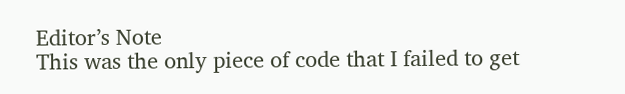Editor’s Note
This was the only piece of code that I failed to get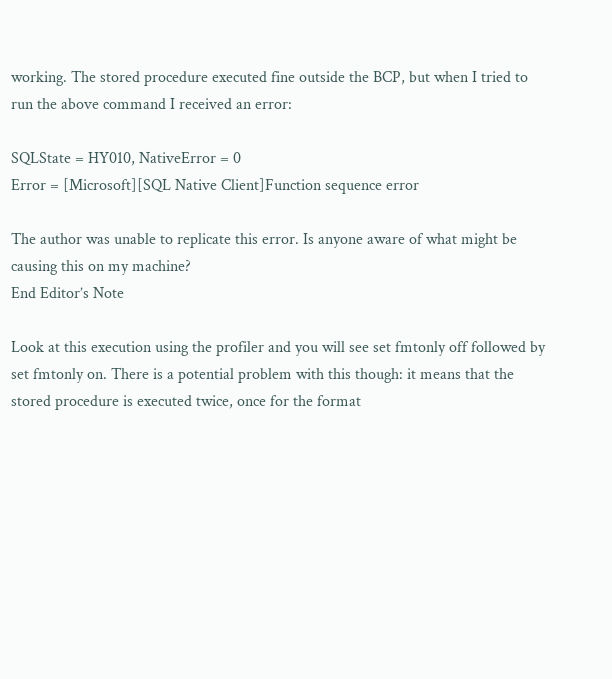working. The stored procedure executed fine outside the BCP, but when I tried to run the above command I received an error:

SQLState = HY010, NativeError = 0
Error = [Microsoft][SQL Native Client]Function sequence error

The author was unable to replicate this error. Is anyone aware of what might be causing this on my machine?
End Editor’s Note

Look at this execution using the profiler and you will see set fmtonly off followed by set fmtonly on. There is a potential problem with this though: it means that the stored procedure is executed twice, once for the format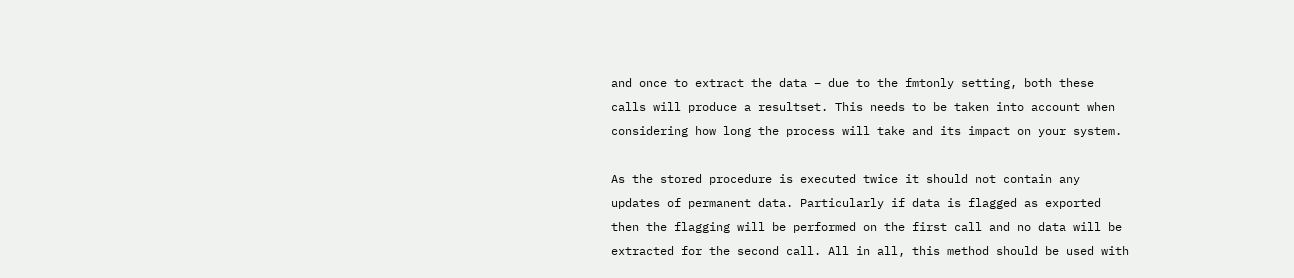and once to extract the data – due to the fmtonly setting, both these calls will produce a resultset. This needs to be taken into account when considering how long the process will take and its impact on your system.

As the stored procedure is executed twice it should not contain any updates of permanent data. Particularly if data is flagged as exported then the flagging will be performed on the first call and no data will be extracted for the second call. All in all, this method should be used with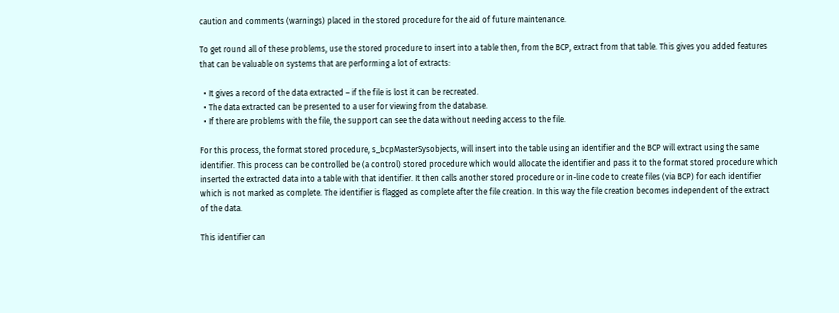caution and comments (warnings) placed in the stored procedure for the aid of future maintenance.

To get round all of these problems, use the stored procedure to insert into a table then, from the BCP, extract from that table. This gives you added features that can be valuable on systems that are performing a lot of extracts:

  • It gives a record of the data extracted – if the file is lost it can be recreated.
  • The data extracted can be presented to a user for viewing from the database.
  • If there are problems with the file, the support can see the data without needing access to the file.

For this process, the format stored procedure, s_bcpMasterSysobjects, will insert into the table using an identifier and the BCP will extract using the same identifier. This process can be controlled be (a control) stored procedure which would allocate the identifier and pass it to the format stored procedure which inserted the extracted data into a table with that identifier. It then calls another stored procedure or in-line code to create files (via BCP) for each identifier which is not marked as complete. The identifier is flagged as complete after the file creation. In this way the file creation becomes independent of the extract of the data.

This identifier can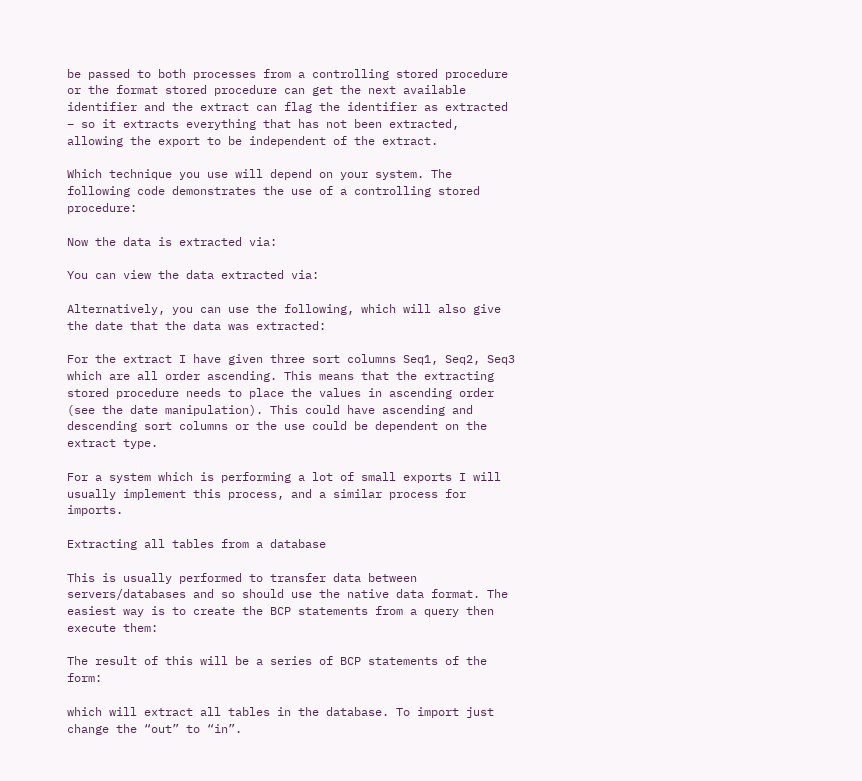be passed to both processes from a controlling stored procedure or the format stored procedure can get the next available identifier and the extract can flag the identifier as extracted – so it extracts everything that has not been extracted, allowing the export to be independent of the extract.

Which technique you use will depend on your system. The following code demonstrates the use of a controlling stored procedure:

Now the data is extracted via:

You can view the data extracted via:

Alternatively, you can use the following, which will also give the date that the data was extracted:

For the extract I have given three sort columns Seq1, Seq2, Seq3 which are all order ascending. This means that the extracting stored procedure needs to place the values in ascending order (see the date manipulation). This could have ascending and descending sort columns or the use could be dependent on the extract type.

For a system which is performing a lot of small exports I will usually implement this process, and a similar process for imports.

Extracting all tables from a database

This is usually performed to transfer data between servers/databases and so should use the native data format. The easiest way is to create the BCP statements from a query then execute them:

The result of this will be a series of BCP statements of the form:

which will extract all tables in the database. To import just change the “out” to “in”.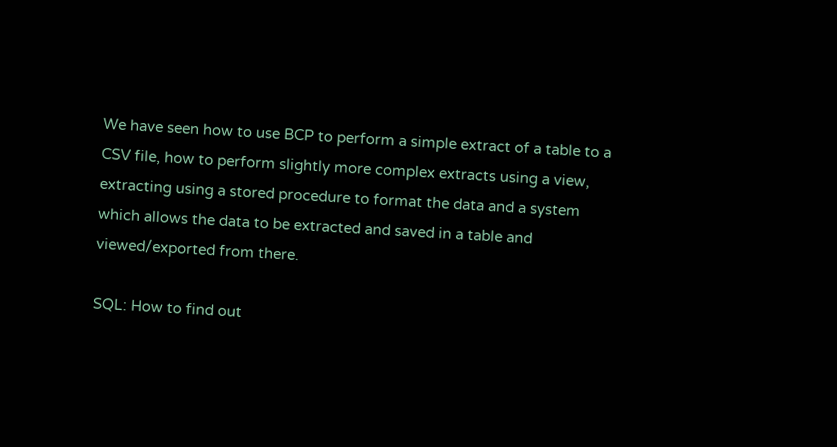We have seen how to use BCP to perform a simple extract of a table to a CSV file, how to perform slightly more complex extracts using a view, extracting using a stored procedure to format the data and a system which allows the data to be extracted and saved in a table and viewed/exported from there.

SQL: How to find out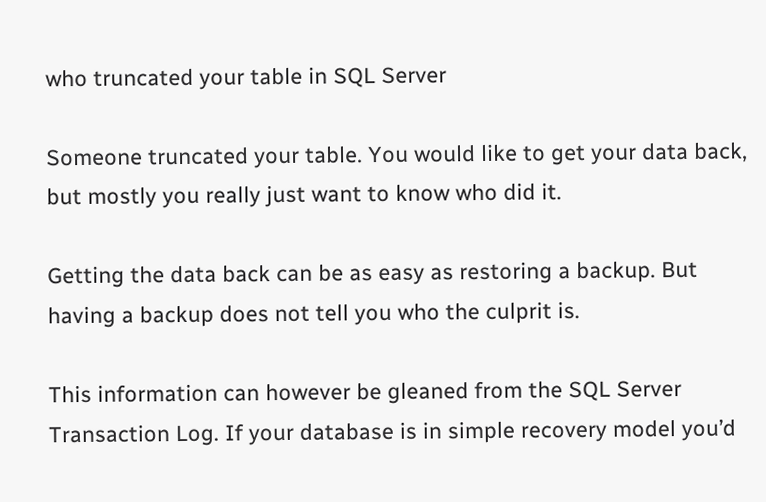who truncated your table in SQL Server

Someone truncated your table. You would like to get your data back, but mostly you really just want to know who did it.

Getting the data back can be as easy as restoring a backup. But having a backup does not tell you who the culprit is.

This information can however be gleaned from the SQL Server Transaction Log. If your database is in simple recovery model you’d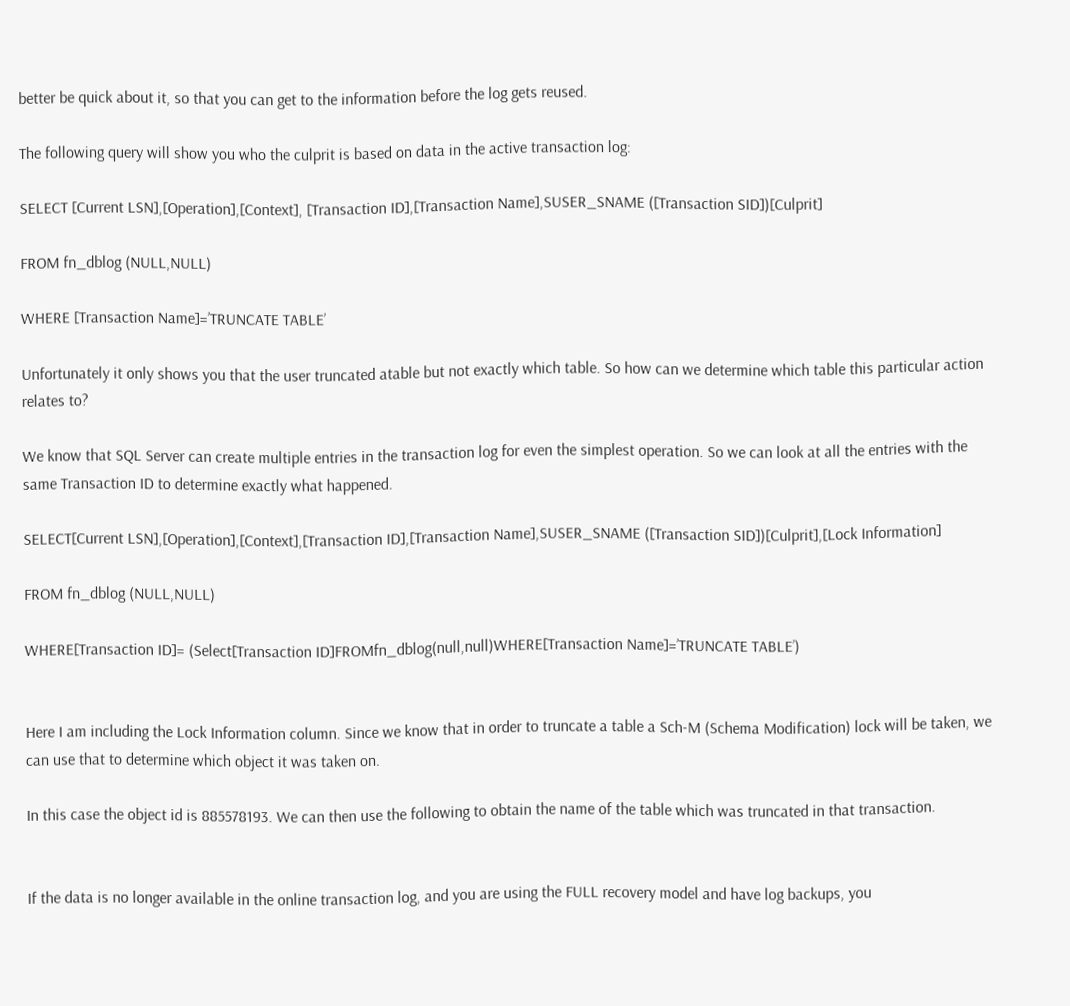better be quick about it, so that you can get to the information before the log gets reused.

The following query will show you who the culprit is based on data in the active transaction log:

SELECT [Current LSN],[Operation],[Context], [Transaction ID],[Transaction Name],SUSER_SNAME ([Transaction SID])[Culprit]

FROM fn_dblog (NULL,NULL)

WHERE [Transaction Name]=’TRUNCATE TABLE’

Unfortunately it only shows you that the user truncated atable but not exactly which table. So how can we determine which table this particular action relates to?

We know that SQL Server can create multiple entries in the transaction log for even the simplest operation. So we can look at all the entries with the same Transaction ID to determine exactly what happened.

SELECT[Current LSN],[Operation],[Context],[Transaction ID],[Transaction Name],SUSER_SNAME ([Transaction SID])[Culprit],[Lock Information]

FROM fn_dblog (NULL,NULL)

WHERE[Transaction ID]= (Select[Transaction ID]FROMfn_dblog(null,null)WHERE[Transaction Name]=’TRUNCATE TABLE’)


Here I am including the Lock Information column. Since we know that in order to truncate a table a Sch-M (Schema Modification) lock will be taken, we can use that to determine which object it was taken on.

In this case the object id is 885578193. We can then use the following to obtain the name of the table which was truncated in that transaction.


If the data is no longer available in the online transaction log, and you are using the FULL recovery model and have log backups, you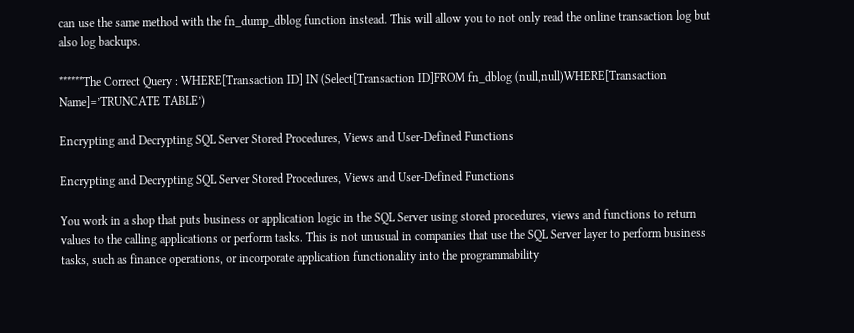can use the same method with the fn_dump_dblog function instead. This will allow you to not only read the online transaction log but also log backups.

******The Correct Query : WHERE[Transaction ID] IN (Select[Transaction ID]FROM fn_dblog (null,null)WHERE[Transaction Name]=’TRUNCATE TABLE’)

Encrypting and Decrypting SQL Server Stored Procedures, Views and User-Defined Functions

Encrypting and Decrypting SQL Server Stored Procedures, Views and User-Defined Functions

You work in a shop that puts business or application logic in the SQL Server using stored procedures, views and functions to return values to the calling applications or perform tasks. This is not unusual in companies that use the SQL Server layer to perform business tasks, such as finance operations, or incorporate application functionality into the programmability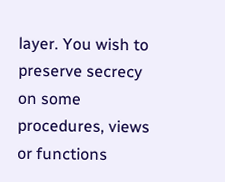layer. You wish to preserve secrecy on some procedures, views or functions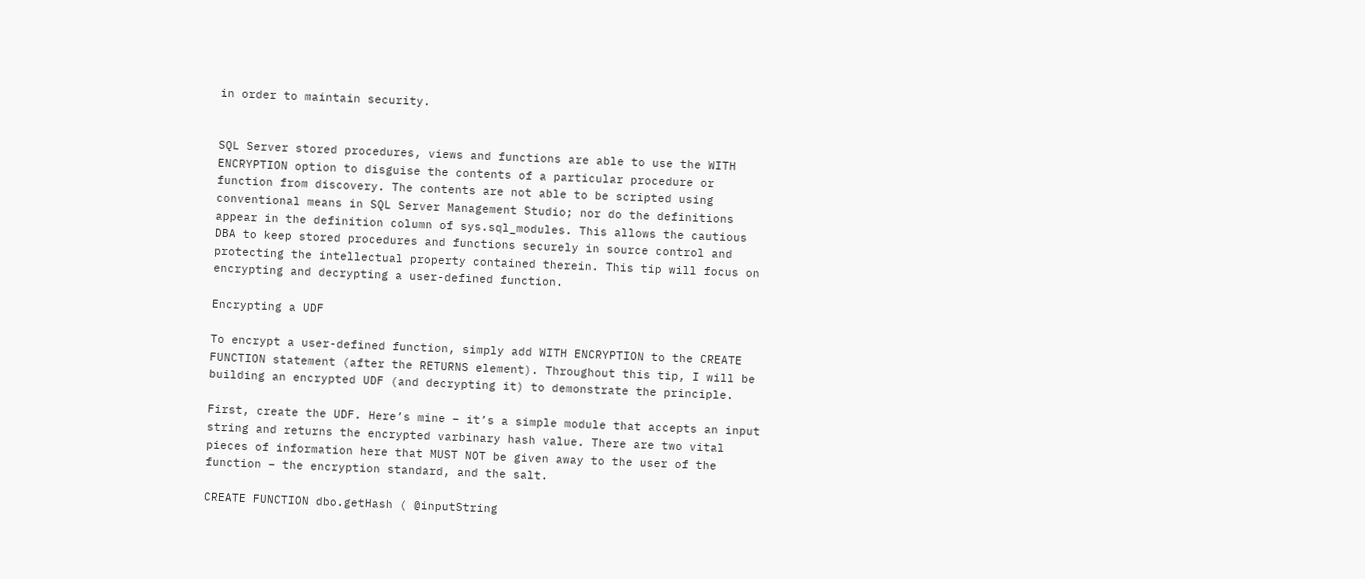in order to maintain security.


SQL Server stored procedures, views and functions are able to use the WITH ENCRYPTION option to disguise the contents of a particular procedure or function from discovery. The contents are not able to be scripted using conventional means in SQL Server Management Studio; nor do the definitions appear in the definition column of sys.sql_modules. This allows the cautious DBA to keep stored procedures and functions securely in source control and protecting the intellectual property contained therein. This tip will focus on encrypting and decrypting a user-defined function.

Encrypting a UDF

To encrypt a user-defined function, simply add WITH ENCRYPTION to the CREATE FUNCTION statement (after the RETURNS element). Throughout this tip, I will be building an encrypted UDF (and decrypting it) to demonstrate the principle.

First, create the UDF. Here’s mine – it’s a simple module that accepts an input string and returns the encrypted varbinary hash value. There are two vital pieces of information here that MUST NOT be given away to the user of the function – the encryption standard, and the salt.

CREATE FUNCTION dbo.getHash ( @inputString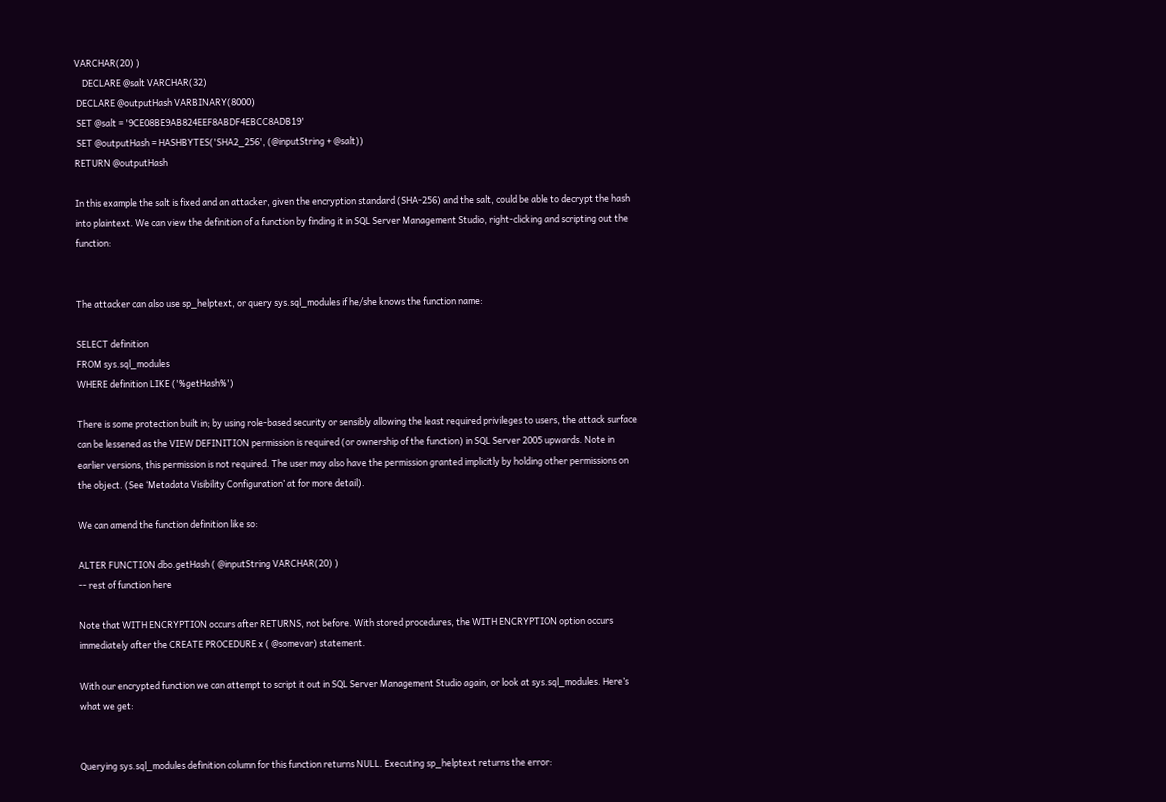VARCHAR(20) )
    DECLARE @salt VARCHAR(32)
 DECLARE @outputHash VARBINARY(8000)
 SET @salt = '9CE08BE9AB824EEF8ABDF4EBCC8ADB19'
 SET @outputHash = HASHBYTES('SHA2_256', (@inputString + @salt))
RETURN @outputHash

In this example the salt is fixed and an attacker, given the encryption standard (SHA-256) and the salt, could be able to decrypt the hash into plaintext. We can view the definition of a function by finding it in SQL Server Management Studio, right-clicking and scripting out the function:


The attacker can also use sp_helptext, or query sys.sql_modules if he/she knows the function name:

SELECT definition
FROM sys.sql_modules
WHERE definition LIKE ('%getHash%')

There is some protection built in; by using role-based security or sensibly allowing the least required privileges to users, the attack surface can be lessened as the VIEW DEFINITION permission is required (or ownership of the function) in SQL Server 2005 upwards. Note in earlier versions, this permission is not required. The user may also have the permission granted implicitly by holding other permissions on the object. (See ‘Metadata Visibility Configuration’ at for more detail).

We can amend the function definition like so:

ALTER FUNCTION dbo.getHash ( @inputString VARCHAR(20) )
-- rest of function here

Note that WITH ENCRYPTION occurs after RETURNS, not before. With stored procedures, the WITH ENCRYPTION option occurs immediately after the CREATE PROCEDURE x ( @somevar) statement.

With our encrypted function we can attempt to script it out in SQL Server Management Studio again, or look at sys.sql_modules. Here’s what we get:


Querying sys.sql_modules definition column for this function returns NULL. Executing sp_helptext returns the error: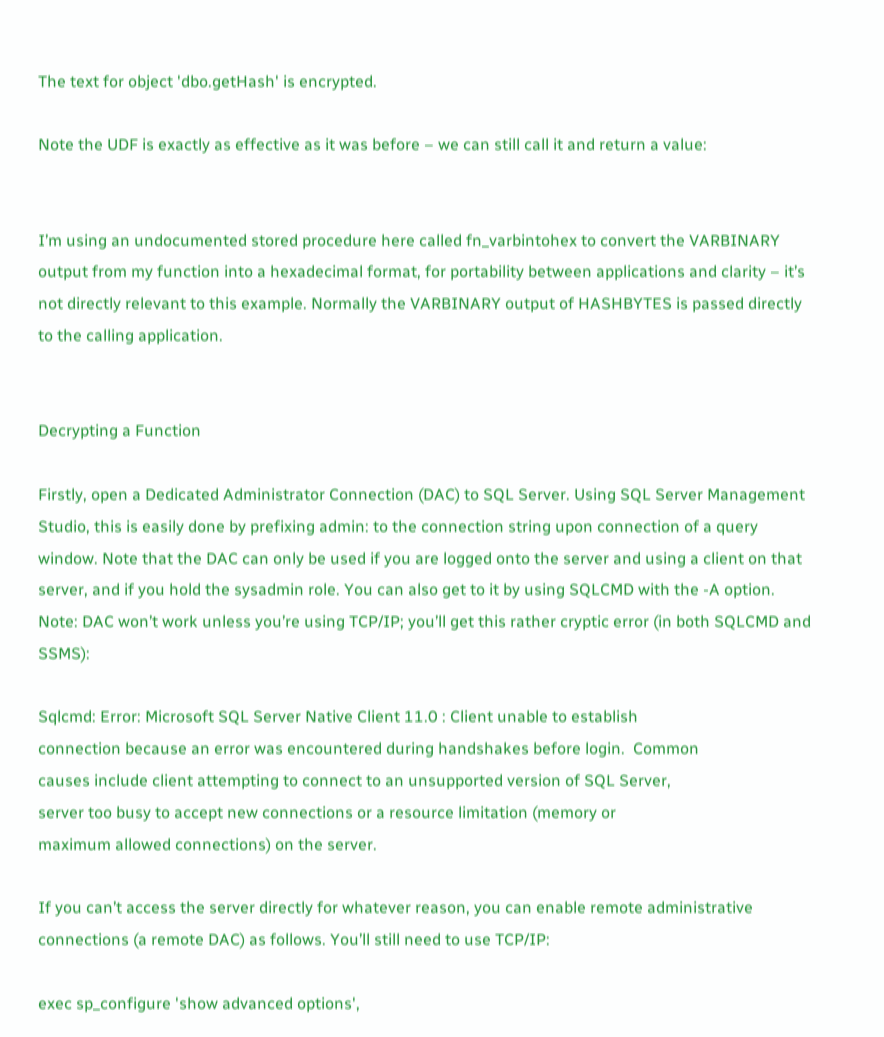The text for object 'dbo.getHash' is encrypted.

Note the UDF is exactly as effective as it was before – we can still call it and return a value:


I’m using an undocumented stored procedure here called fn_varbintohex to convert the VARBINARY output from my function into a hexadecimal format, for portability between applications and clarity – it’s not directly relevant to this example. Normally the VARBINARY output of HASHBYTES is passed directly to the calling application.


Decrypting a Function

Firstly, open a Dedicated Administrator Connection (DAC) to SQL Server. Using SQL Server Management Studio, this is easily done by prefixing admin: to the connection string upon connection of a query window. Note that the DAC can only be used if you are logged onto the server and using a client on that server, and if you hold the sysadmin role. You can also get to it by using SQLCMD with the -A option. Note: DAC won’t work unless you’re using TCP/IP; you’ll get this rather cryptic error (in both SQLCMD and SSMS):

Sqlcmd: Error: Microsoft SQL Server Native Client 11.0 : Client unable to establish
connection because an error was encountered during handshakes before login.  Common
causes include client attempting to connect to an unsupported version of SQL Server,
server too busy to accept new connections or a resource limitation (memory or
maximum allowed connections) on the server.

If you can’t access the server directly for whatever reason, you can enable remote administrative connections (a remote DAC) as follows. You’ll still need to use TCP/IP:

exec sp_configure 'show advanced options',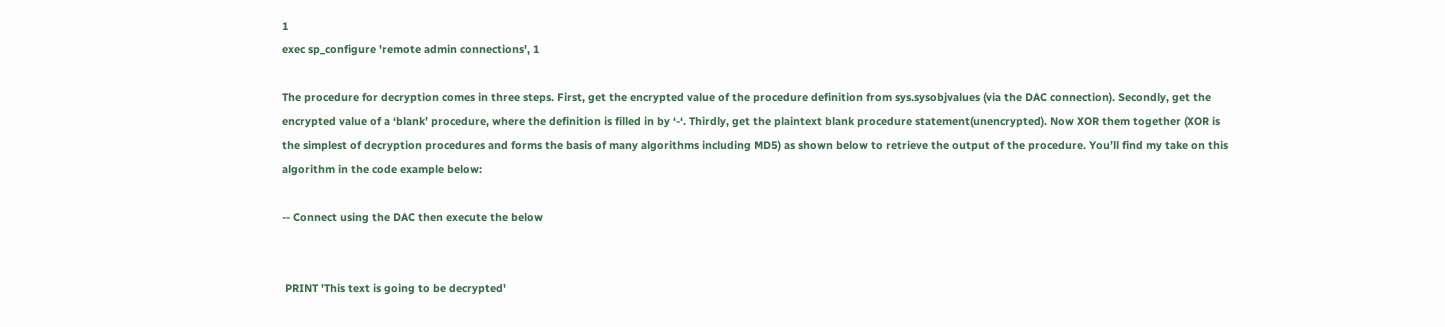1
exec sp_configure 'remote admin connections', 1

The procedure for decryption comes in three steps. First, get the encrypted value of the procedure definition from sys.sysobjvalues (via the DAC connection). Secondly, get the encrypted value of a ‘blank’ procedure, where the definition is filled in by ‘-‘. Thirdly, get the plaintext blank procedure statement(unencrypted). Now XOR them together (XOR is the simplest of decryption procedures and forms the basis of many algorithms including MD5) as shown below to retrieve the output of the procedure. You’ll find my take on this algorithm in the code example below:

-- Connect using the DAC then execute the below


 PRINT 'This text is going to be decrypted'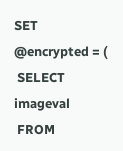SET @encrypted = (
 SELECT imageval
 FROM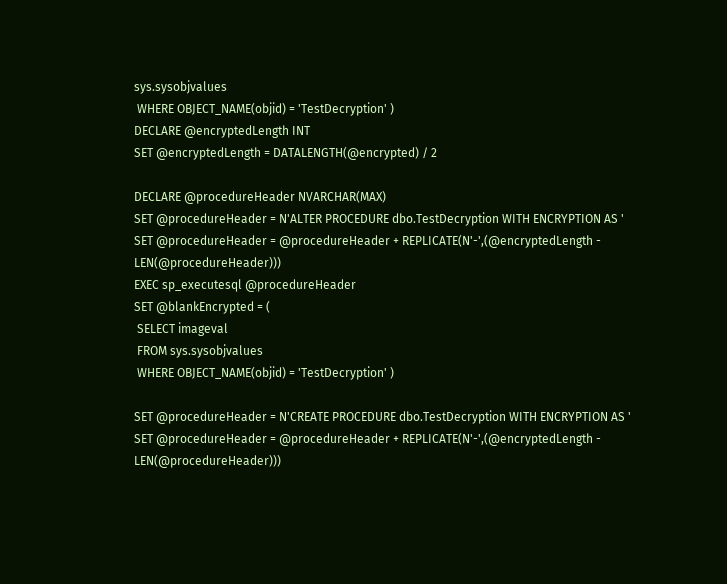sys.sysobjvalues
 WHERE OBJECT_NAME(objid) = 'TestDecryption' )
DECLARE @encryptedLength INT
SET @encryptedLength = DATALENGTH(@encrypted) / 2

DECLARE @procedureHeader NVARCHAR(MAX)
SET @procedureHeader = N'ALTER PROCEDURE dbo.TestDecryption WITH ENCRYPTION AS '
SET @procedureHeader = @procedureHeader + REPLICATE(N'-',(@encryptedLength - LEN(@procedureHeader)))
EXEC sp_executesql @procedureHeader
SET @blankEncrypted = (
 SELECT imageval
 FROM sys.sysobjvalues
 WHERE OBJECT_NAME(objid) = 'TestDecryption' )

SET @procedureHeader = N'CREATE PROCEDURE dbo.TestDecryption WITH ENCRYPTION AS '
SET @procedureHeader = @procedureHeader + REPLICATE(N'-',(@encryptedLength - LEN(@procedureHeader)))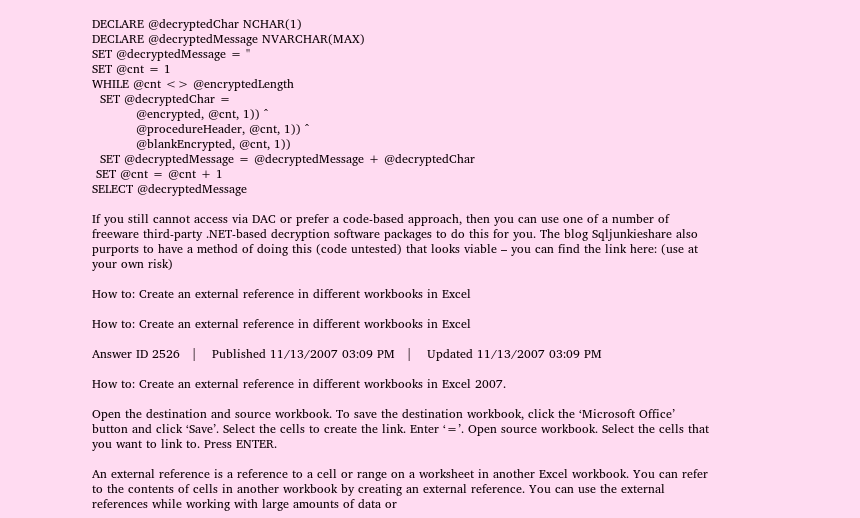DECLARE @decryptedChar NCHAR(1)
DECLARE @decryptedMessage NVARCHAR(MAX)
SET @decryptedMessage = ''
SET @cnt = 1
WHILE @cnt <> @encryptedLength
  SET @decryptedChar =
           @encrypted, @cnt, 1)) ^
           @procedureHeader, @cnt, 1)) ^
           @blankEncrypted, @cnt, 1))
  SET @decryptedMessage = @decryptedMessage + @decryptedChar
 SET @cnt = @cnt + 1
SELECT @decryptedMessage

If you still cannot access via DAC or prefer a code-based approach, then you can use one of a number of freeware third-party .NET-based decryption software packages to do this for you. The blog Sqljunkieshare also purports to have a method of doing this (code untested) that looks viable – you can find the link here: (use at your own risk)

How to: Create an external reference in different workbooks in Excel

How to: Create an external reference in different workbooks in Excel

Answer ID 2526   |    Published 11/13/2007 03:09 PM   |    Updated 11/13/2007 03:09 PM

How to: Create an external reference in different workbooks in Excel 2007.

Open the destination and source workbook. To save the destination workbook, click the ‘Microsoft Office’ button and click ‘Save’. Select the cells to create the link. Enter ‘=’. Open source workbook. Select the cells that you want to link to. Press ENTER.

An external reference is a reference to a cell or range on a worksheet in another Excel workbook. You can refer to the contents of cells in another workbook by creating an external reference. You can use the external references while working with large amounts of data or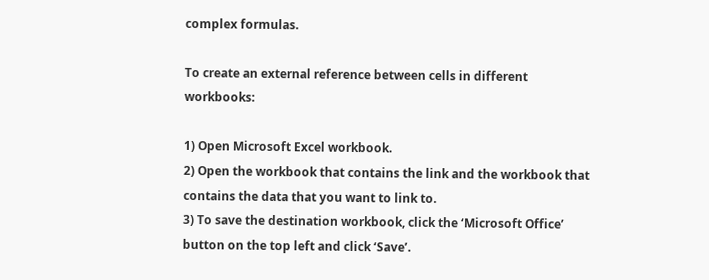complex formulas.

To create an external reference between cells in different workbooks:

1) Open Microsoft Excel workbook.
2) Open the workbook that contains the link and the workbook that contains the data that you want to link to.
3) To save the destination workbook, click the ‘Microsoft Office’ button on the top left and click ‘Save’.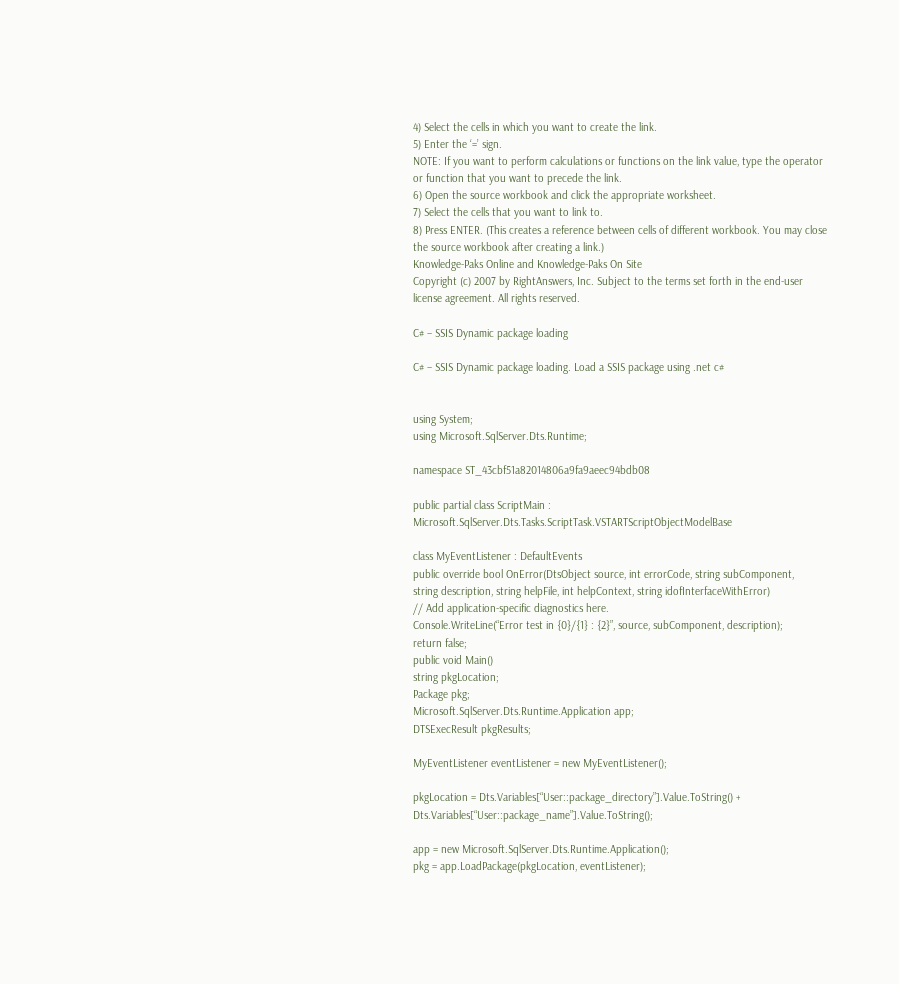4) Select the cells in which you want to create the link.
5) Enter the ‘=’ sign.
NOTE: If you want to perform calculations or functions on the link value, type the operator or function that you want to precede the link.
6) Open the source workbook and click the appropriate worksheet.
7) Select the cells that you want to link to.
8) Press ENTER. (This creates a reference between cells of different workbook. You may close the source workbook after creating a link.)
Knowledge-Paks Online and Knowledge-Paks On Site
Copyright (c) 2007 by RightAnswers, Inc. Subject to the terms set forth in the end-user license agreement. All rights reserved.

C# – SSIS Dynamic package loading

C# – SSIS Dynamic package loading. Load a SSIS package using .net c#


using System;
using Microsoft.SqlServer.Dts.Runtime;

namespace ST_43cbf51a82014806a9fa9aeec94bdb08

public partial class ScriptMain : Microsoft.SqlServer.Dts.Tasks.ScriptTask.VSTARTScriptObjectModelBase

class MyEventListener : DefaultEvents
public override bool OnError(DtsObject source, int errorCode, string subComponent,
string description, string helpFile, int helpContext, string idofInterfaceWithError)
// Add application-specific diagnostics here.
Console.WriteLine(“Error test in {0}/{1} : {2}”, source, subComponent, description);
return false;
public void Main()
string pkgLocation;
Package pkg;
Microsoft.SqlServer.Dts.Runtime.Application app;
DTSExecResult pkgResults;

MyEventListener eventListener = new MyEventListener();

pkgLocation = Dts.Variables[“User::package_directory”].Value.ToString() + Dts.Variables[“User::package_name”].Value.ToString();

app = new Microsoft.SqlServer.Dts.Runtime.Application();
pkg = app.LoadPackage(pkgLocation, eventListener);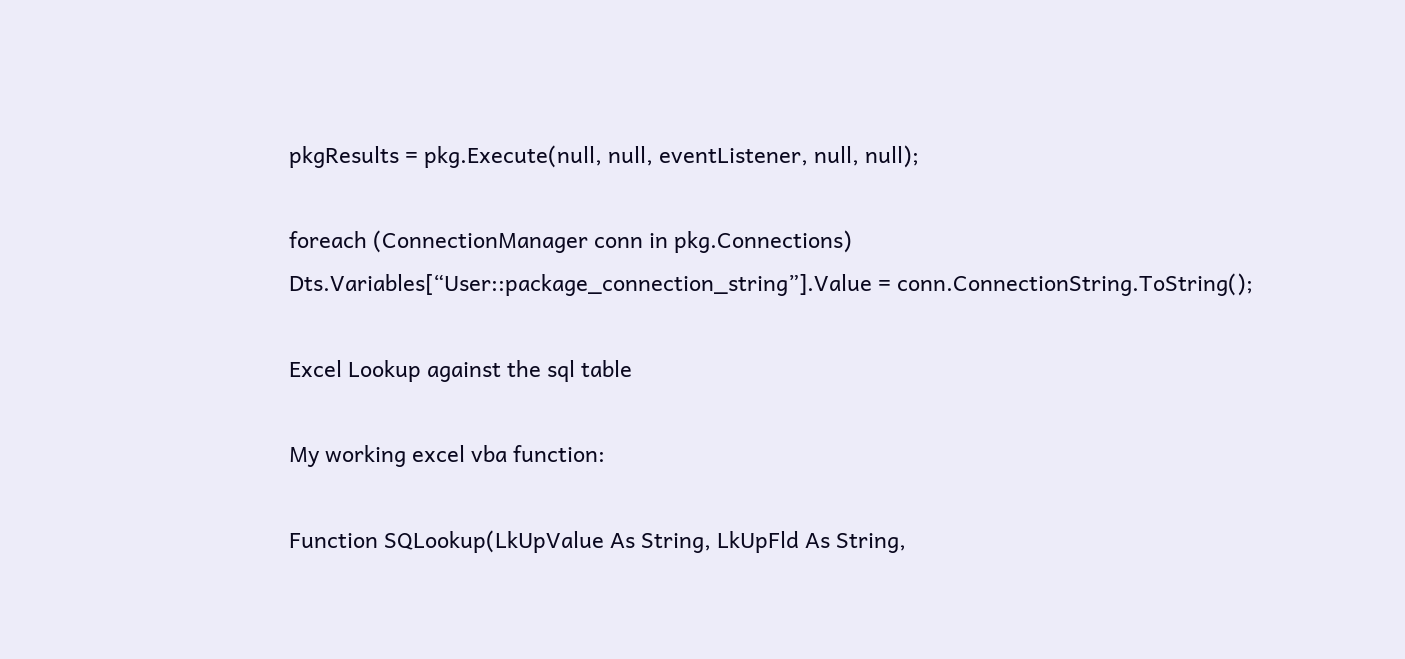pkgResults = pkg.Execute(null, null, eventListener, null, null);

foreach (ConnectionManager conn in pkg.Connections)
Dts.Variables[“User::package_connection_string”].Value = conn.ConnectionString.ToString();

Excel Lookup against the sql table

My working excel vba function:

Function SQLookup(LkUpValue As String, LkUpFld As String,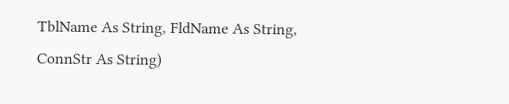TblName As String, FldName As String, ConnStr As String)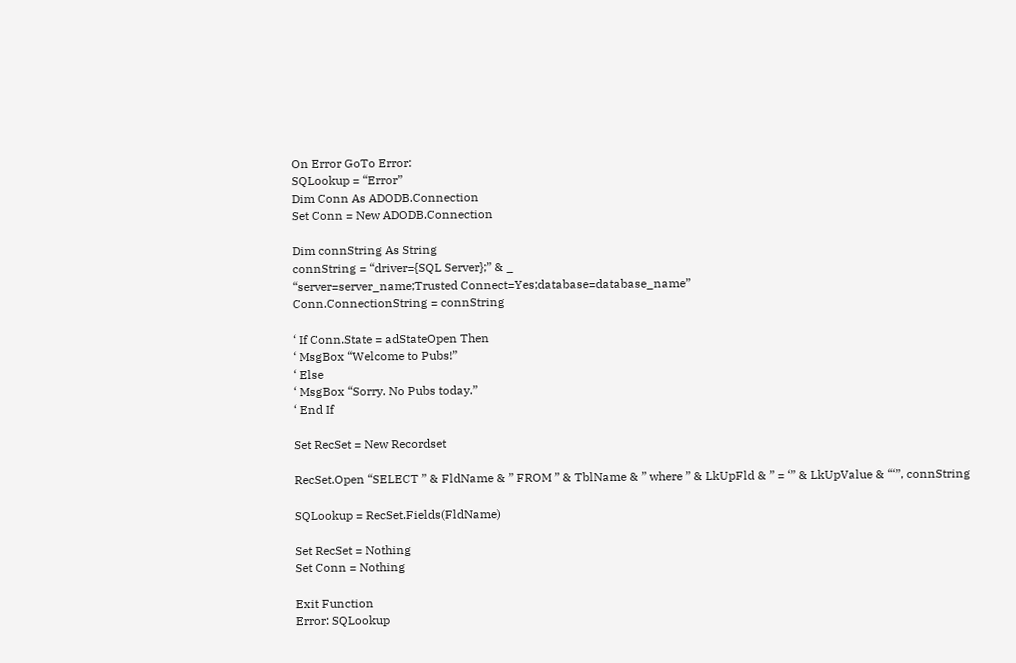On Error GoTo Error:
SQLookup = “Error”
Dim Conn As ADODB.Connection
Set Conn = New ADODB.Connection

Dim connString As String
connString = “driver={SQL Server};” & _
“server=server_name;Trusted Connect=Yes;database=database_name”
Conn.ConnectionString = connString

‘ If Conn.State = adStateOpen Then
‘ MsgBox “Welcome to Pubs!”
‘ Else
‘ MsgBox “Sorry. No Pubs today.”
‘ End If

Set RecSet = New Recordset

RecSet.Open “SELECT ” & FldName & ” FROM ” & TblName & ” where ” & LkUpFld & ” = ‘” & LkUpValue & “‘”, connString

SQLookup = RecSet.Fields(FldName)

Set RecSet = Nothing
Set Conn = Nothing

Exit Function
Error: SQLookup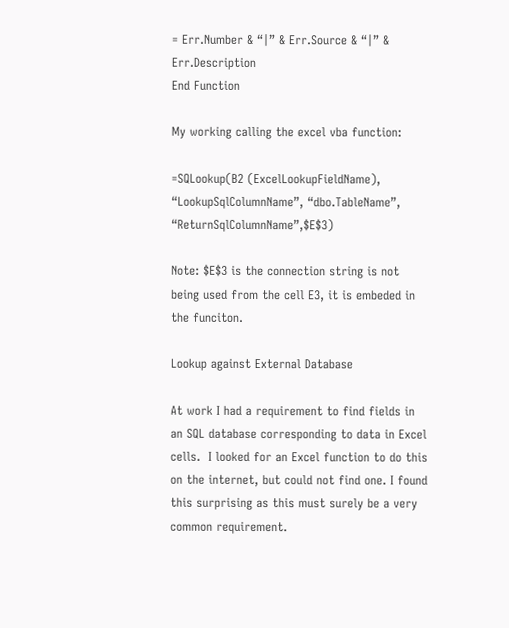= Err.Number & “|” & Err.Source & “|” & Err.Description
End Function

My working calling the excel vba function:

=SQLookup(B2 (ExcelLookupFieldName), “LookupSqlColumnName”, “dbo.TableName”, “ReturnSqlColumnName”,$E$3)

Note: $E$3 is the connection string is not being used from the cell E3, it is embeded in the funciton.

Lookup against External Database

At work I had a requirement to find fields in an SQL database corresponding to data in Excel cells.  I looked for an Excel function to do this on the internet, but could not find one. I found this surprising as this must surely be a very common requirement.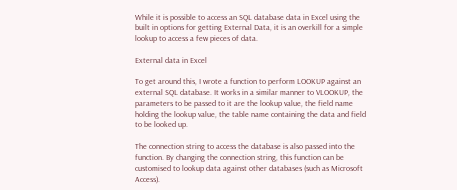While it is possible to access an SQL database data in Excel using the built in options for getting External Data, it is an overkill for a simple lookup to access a few pieces of data.

External data in Excel

To get around this, I wrote a function to perform LOOKUP against an external SQL database. It works in a similar manner to VLOOKUP, the parameters to be passed to it are the lookup value, the field name holding the lookup value, the table name containing the data and field to be looked up.

The connection string to access the database is also passed into the function. By changing the connection string, this function can be customised to lookup data against other databases (such as Microsoft Access).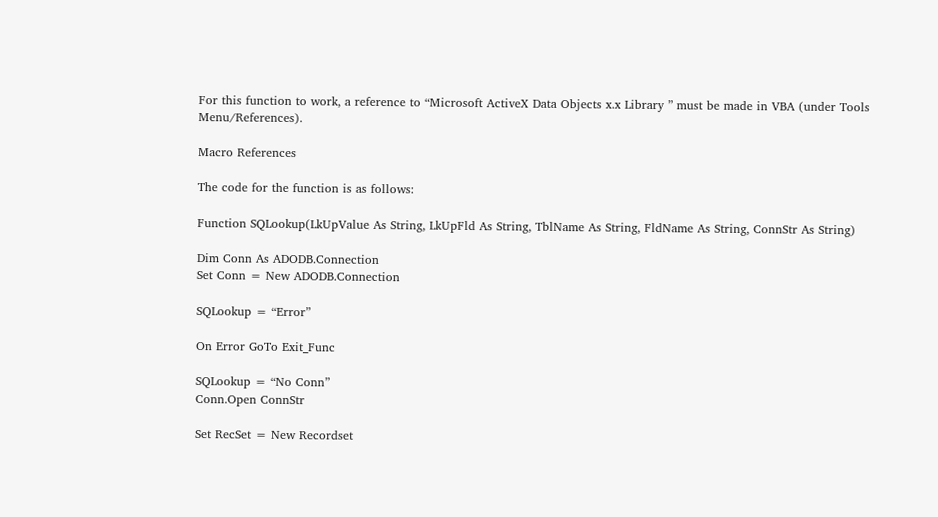For this function to work, a reference to “Microsoft ActiveX Data Objects x.x Library ” must be made in VBA (under Tools Menu/References).

Macro References

The code for the function is as follows:

Function SQLookup(LkUpValue As String, LkUpFld As String, TblName As String, FldName As String, ConnStr As String)

Dim Conn As ADODB.Connection
Set Conn = New ADODB.Connection

SQLookup = “Error”

On Error GoTo Exit_Func

SQLookup = “No Conn”
Conn.Open ConnStr

Set RecSet = New Recordset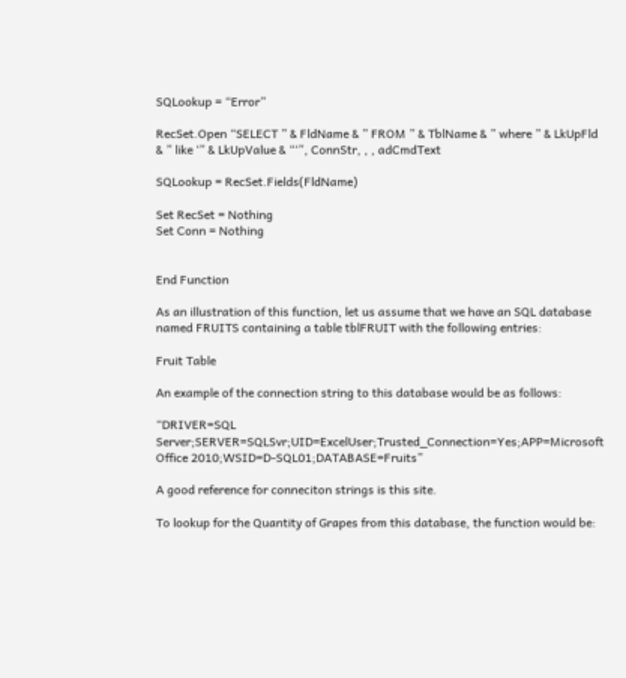SQLookup = “Error”

RecSet.Open “SELECT ” & FldName & ” FROM ” & TblName & ” where ” & LkUpFld & ” like ‘” & LkUpValue & “‘”, ConnStr, , , adCmdText

SQLookup = RecSet.Fields(FldName)

Set RecSet = Nothing
Set Conn = Nothing


End Function

As an illustration of this function, let us assume that we have an SQL database named FRUITS containing a table tblFRUIT with the following entries:

Fruit Table

An example of the connection string to this database would be as follows:

“DRIVER=SQL Server;SERVER=SQLSvr;UID=ExcelUser;Trusted_Connection=Yes;APP=Microsoft Office 2010;WSID=D-SQL01;DATABASE=Fruits”

A good reference for conneciton strings is this site.

To lookup for the Quantity of Grapes from this database, the function would be: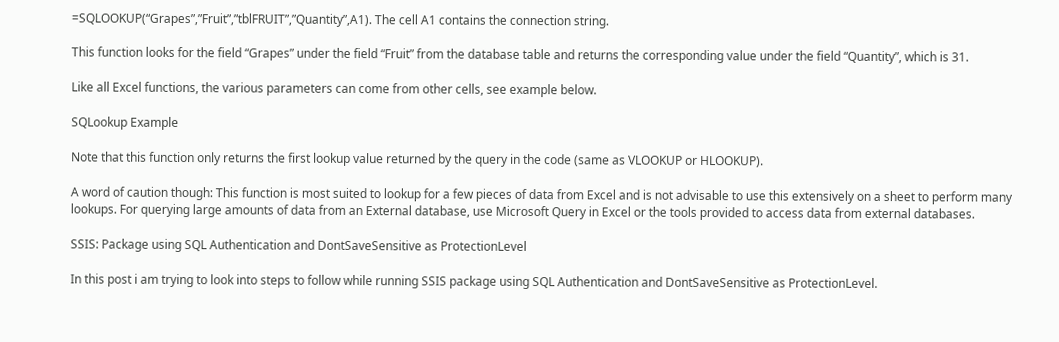=SQLOOKUP(“Grapes”,”Fruit”,”tblFRUIT”,”Quantity”,A1). The cell A1 contains the connection string.

This function looks for the field “Grapes” under the field “Fruit” from the database table and returns the corresponding value under the field “Quantity”, which is 31.

Like all Excel functions, the various parameters can come from other cells, see example below.

SQLookup Example

Note that this function only returns the first lookup value returned by the query in the code (same as VLOOKUP or HLOOKUP).

A word of caution though: This function is most suited to lookup for a few pieces of data from Excel and is not advisable to use this extensively on a sheet to perform many lookups. For querying large amounts of data from an External database, use Microsoft Query in Excel or the tools provided to access data from external databases.

SSIS: Package using SQL Authentication and DontSaveSensitive as ProtectionLevel

In this post i am trying to look into steps to follow while running SSIS package using SQL Authentication and DontSaveSensitive as ProtectionLevel.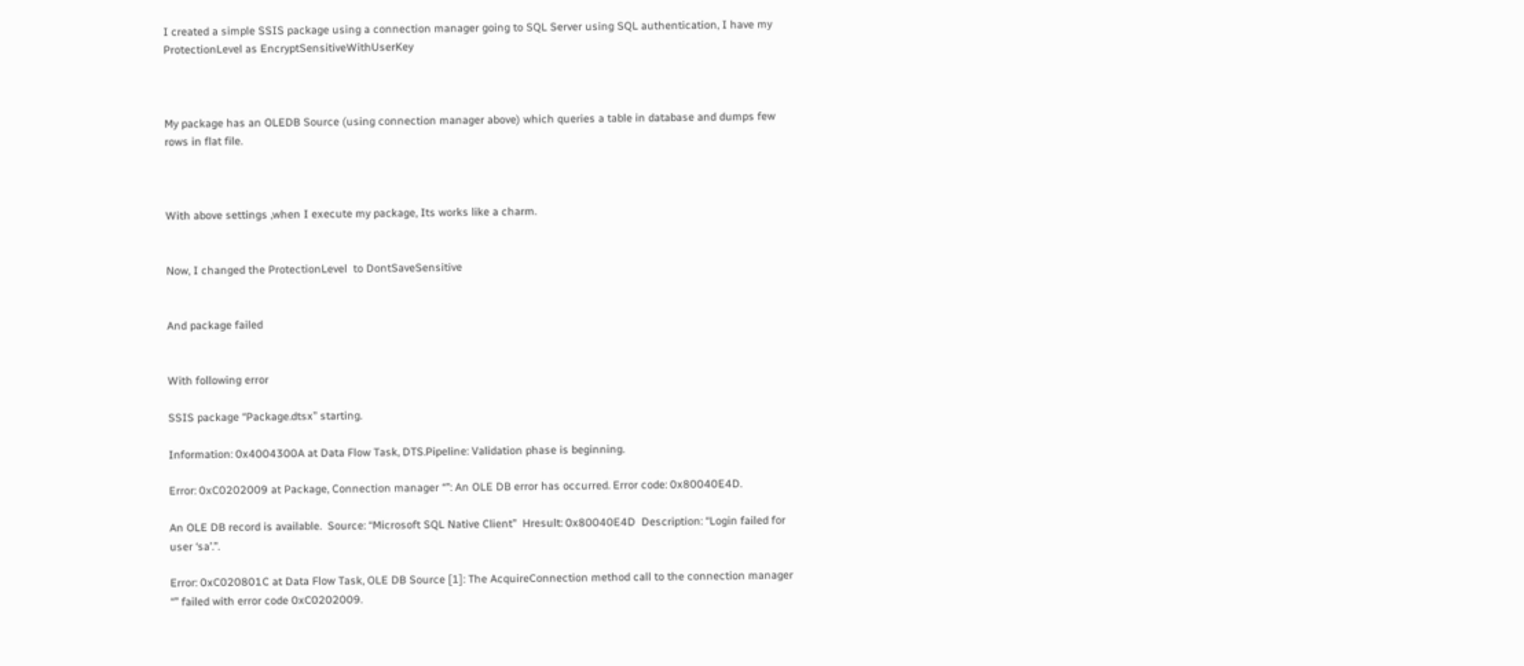I created a simple SSIS package using a connection manager going to SQL Server using SQL authentication, I have my ProtectionLevel as EncryptSensitiveWithUserKey



My package has an OLEDB Source (using connection manager above) which queries a table in database and dumps few rows in flat file.



With above settings ,when I execute my package, Its works like a charm.


Now, I changed the ProtectionLevel  to DontSaveSensitive


And package failed


With following error

SSIS package “Package.dtsx” starting.

Information: 0x4004300A at Data Flow Task, DTS.Pipeline: Validation phase is beginning.

Error: 0xC0202009 at Package, Connection manager “”: An OLE DB error has occurred. Error code: 0x80040E4D.

An OLE DB record is available.  Source: “Microsoft SQL Native Client”  Hresult: 0x80040E4D  Description: “Login failed for user ‘sa’.”.

Error: 0xC020801C at Data Flow Task, OLE DB Source [1]: The AcquireConnection method call to the connection manager “” failed with error code 0xC0202009.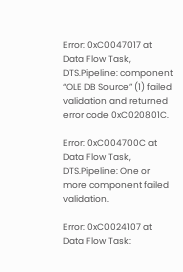Error: 0xC0047017 at Data Flow Task, DTS.Pipeline: component “OLE DB Source” (1) failed validation and returned error code 0xC020801C.

Error: 0xC004700C at Data Flow Task, DTS.Pipeline: One or more component failed validation.

Error: 0xC0024107 at Data Flow Task: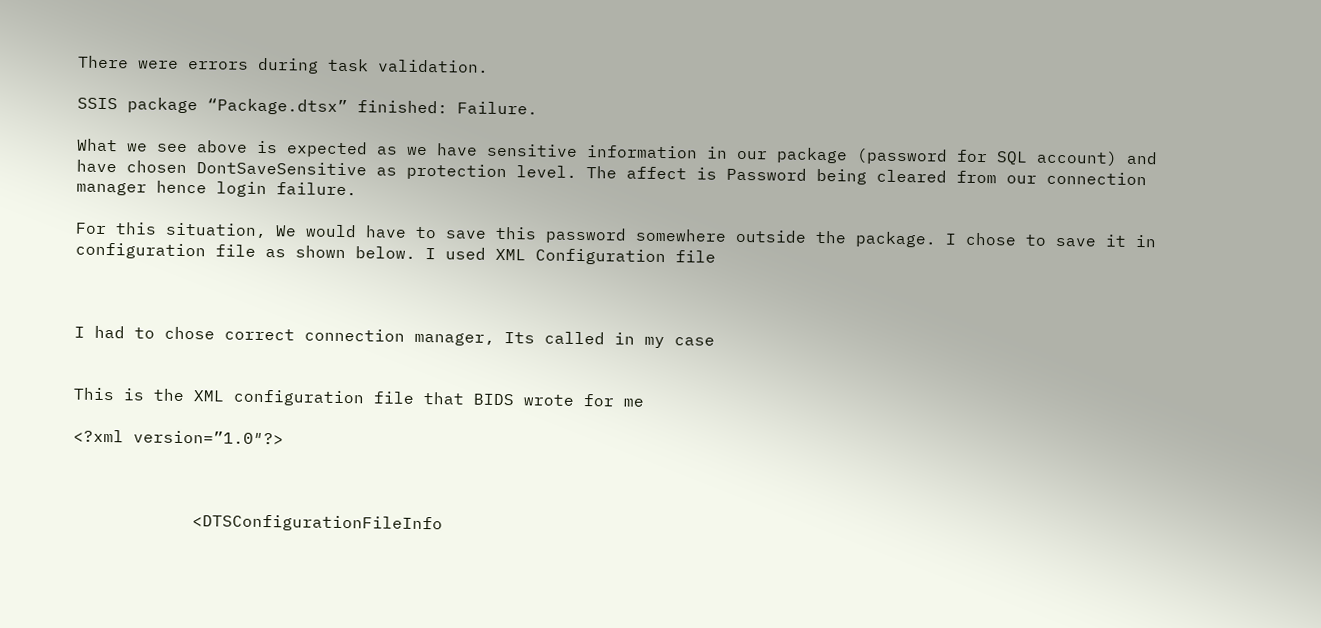There were errors during task validation.

SSIS package “Package.dtsx” finished: Failure.

What we see above is expected as we have sensitive information in our package (password for SQL account) and have chosen DontSaveSensitive as protection level. The affect is Password being cleared from our connection manager hence login failure.

For this situation, We would have to save this password somewhere outside the package. I chose to save it in configuration file as shown below. I used XML Configuration file



I had to chose correct connection manager, Its called in my case


This is the XML configuration file that BIDS wrote for me

<?xml version=”1.0″?>



            <DTSConfigurationFileInfo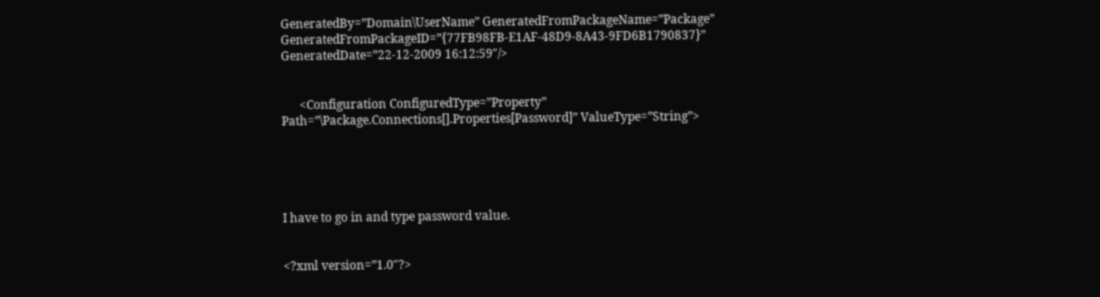GeneratedBy=”Domain\UserName” GeneratedFromPackageName=”Package” GeneratedFromPackageID=”{77FB98FB-E1AF-48D9-8A43-9FD6B1790837}” GeneratedDate=”22-12-2009 16:12:59″/>


      <Configuration ConfiguredType=”Property” Path=”\Package.Connections[].Properties[Password]” ValueType=”String”>





I have to go in and type password value.


<?xml version=”1.0″?>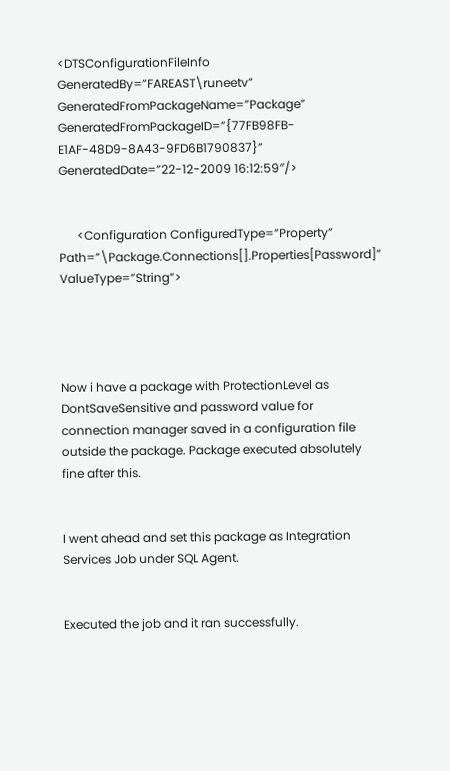<DTSConfigurationFileInfo GeneratedBy=”FAREAST\runeetv” GeneratedFromPackageName=”Package” GeneratedFromPackageID=”{77FB98FB-E1AF-48D9-8A43-9FD6B1790837}” GeneratedDate=”22-12-2009 16:12:59″/>


      <Configuration ConfiguredType=”Property” Path=”\Package.Connections[].Properties[Password]” ValueType=”String”>




Now i have a package with ProtectionLevel as DontSaveSensitive and password value for connection manager saved in a configuration file outside the package. Package executed absolutely fine after this.


I went ahead and set this package as Integration Services Job under SQL Agent.


Executed the job and it ran successfully.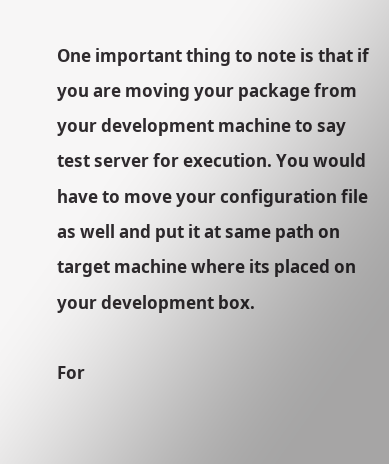One important thing to note is that if you are moving your package from your development machine to say test server for execution. You would have to move your configuration file as well and put it at same path on target machine where its placed on your development box.

For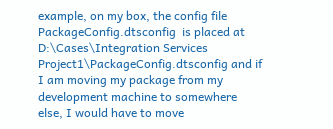example, on my box, the config file PackageConfig.dtsconfig  is placed at D:\Cases\Integration Services Project1\PackageConfig.dtsconfig and if I am moving my package from my development machine to somewhere else, I would have to move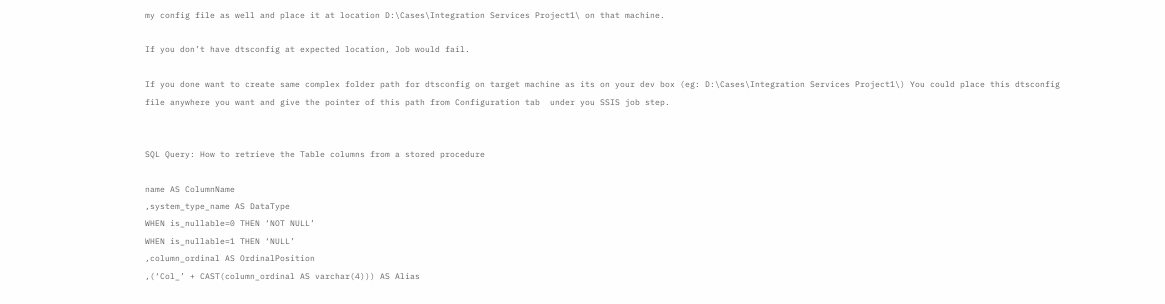my config file as well and place it at location D:\Cases\Integration Services Project1\ on that machine.

If you don’t have dtsconfig at expected location, Job would fail.

If you done want to create same complex folder path for dtsconfig on target machine as its on your dev box (eg: D:\Cases\Integration Services Project1\) You could place this dtsconfig file anywhere you want and give the pointer of this path from Configuration tab  under you SSIS job step.


SQL Query: How to retrieve the Table columns from a stored procedure

name AS ColumnName
,system_type_name AS DataType
WHEN is_nullable=0 THEN ‘NOT NULL’
WHEN is_nullable=1 THEN ‘NULL’
,column_ordinal AS OrdinalPosition
,(‘Col_’ + CAST(column_ordinal AS varchar(4))) AS Alias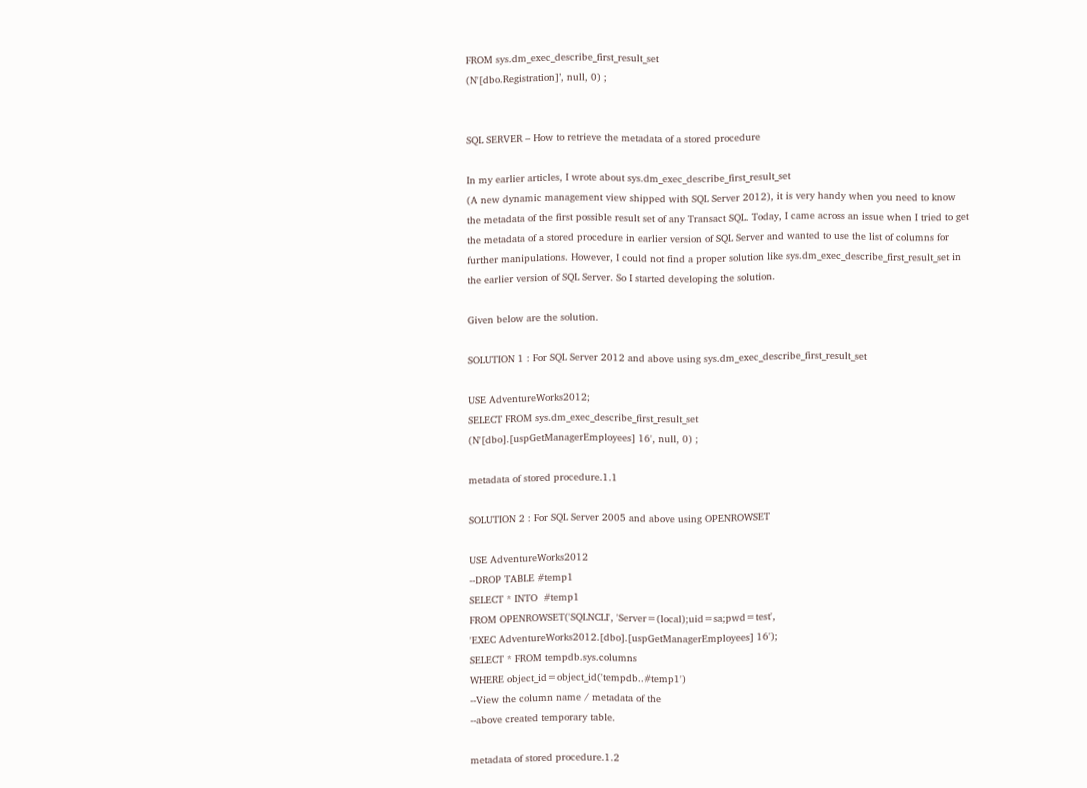FROM sys.dm_exec_describe_first_result_set
(N'[dbo.Registration]’, null, 0) ;


SQL SERVER – How to retrieve the metadata of a stored procedure

In my earlier articles, I wrote about sys.dm_exec_describe_first_result_set
(A new dynamic management view shipped with SQL Server 2012), it is very handy when you need to know the metadata of the first possible result set of any Transact SQL. Today, I came across an issue when I tried to get the metadata of a stored procedure in earlier version of SQL Server and wanted to use the list of columns for further manipulations. However, I could not find a proper solution like sys.dm_exec_describe_first_result_set in the earlier version of SQL Server. So I started developing the solution.

Given below are the solution.

SOLUTION 1 : For SQL Server 2012 and above using sys.dm_exec_describe_first_result_set

USE AdventureWorks2012;
SELECT FROM sys.dm_exec_describe_first_result_set
(N'[dbo].[uspGetManagerEmployees] 16', null, 0) ;

metadata of stored procedure.1.1

SOLUTION 2 : For SQL Server 2005 and above using OPENROWSET

USE AdventureWorks2012
--DROP TABLE #temp1
SELECT * INTO  #temp1
FROM OPENROWSET('SQLNCLI', 'Server=(local);uid=sa;pwd=test',
'EXEC AdventureWorks2012.[dbo].[uspGetManagerEmployees] 16');
SELECT * FROM tempdb.sys.columns
WHERE object_id=object_id('tempdb..#temp1')
--View the column name / metadata of the
--above created temporary table.

metadata of stored procedure.1.2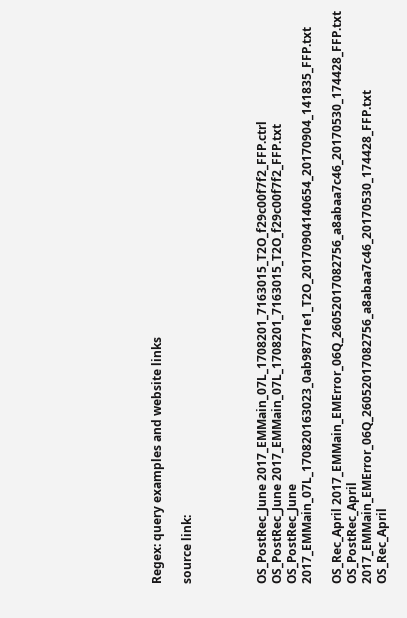Regex: query examples and website links

source link:




OS_PostRec_June 2017_EMMain_07L_1708201_7163015_T2O_f29c00f7f2_FFP.ctrl
OS_PostRec_June 2017_EMMain_07L_1708201_7163015_T2O_f29c00f7f2_FFP.txt
OS_PostRec_June 2017_EMMain_07L_170820163023_0ab98771e1_T2O_20170904140654_20170904_141835_FFP.txt

OS_Rec_April 2017_EMMain_EMError_06Q_26052017082756_a8abaa7c46_20170530_174428_FFP.txt
OS_PostRec_April 2017_EMMain_EMError_06Q_26052017082756_a8abaa7c46_20170530_174428_FFP.txt
OS_Rec_April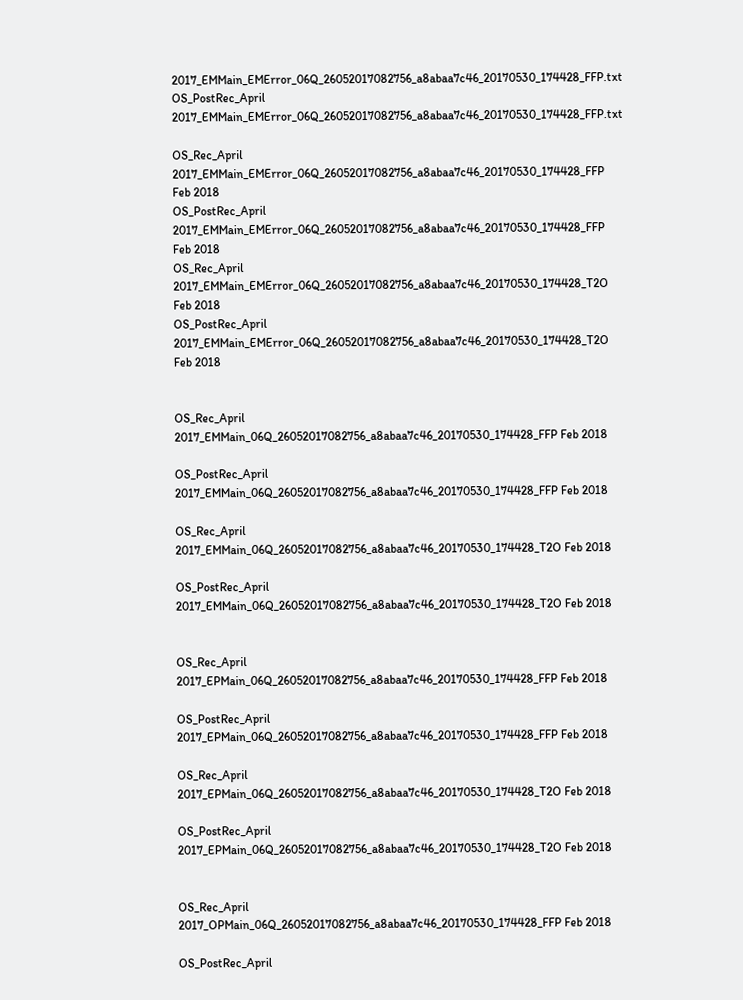2017_EMMain_EMError_06Q_26052017082756_a8abaa7c46_20170530_174428_FFP.txt
OS_PostRec_April 2017_EMMain_EMError_06Q_26052017082756_a8abaa7c46_20170530_174428_FFP.txt

OS_Rec_April 2017_EMMain_EMError_06Q_26052017082756_a8abaa7c46_20170530_174428_FFP Feb 2018
OS_PostRec_April 2017_EMMain_EMError_06Q_26052017082756_a8abaa7c46_20170530_174428_FFP Feb 2018
OS_Rec_April 2017_EMMain_EMError_06Q_26052017082756_a8abaa7c46_20170530_174428_T2O Feb 2018
OS_PostRec_April 2017_EMMain_EMError_06Q_26052017082756_a8abaa7c46_20170530_174428_T2O Feb 2018


OS_Rec_April 2017_EMMain_06Q_26052017082756_a8abaa7c46_20170530_174428_FFP Feb 2018

OS_PostRec_April 2017_EMMain_06Q_26052017082756_a8abaa7c46_20170530_174428_FFP Feb 2018

OS_Rec_April 2017_EMMain_06Q_26052017082756_a8abaa7c46_20170530_174428_T2O Feb 2018

OS_PostRec_April 2017_EMMain_06Q_26052017082756_a8abaa7c46_20170530_174428_T2O Feb 2018


OS_Rec_April 2017_EPMain_06Q_26052017082756_a8abaa7c46_20170530_174428_FFP Feb 2018

OS_PostRec_April 2017_EPMain_06Q_26052017082756_a8abaa7c46_20170530_174428_FFP Feb 2018

OS_Rec_April 2017_EPMain_06Q_26052017082756_a8abaa7c46_20170530_174428_T2O Feb 2018

OS_PostRec_April 2017_EPMain_06Q_26052017082756_a8abaa7c46_20170530_174428_T2O Feb 2018


OS_Rec_April 2017_OPMain_06Q_26052017082756_a8abaa7c46_20170530_174428_FFP Feb 2018

OS_PostRec_April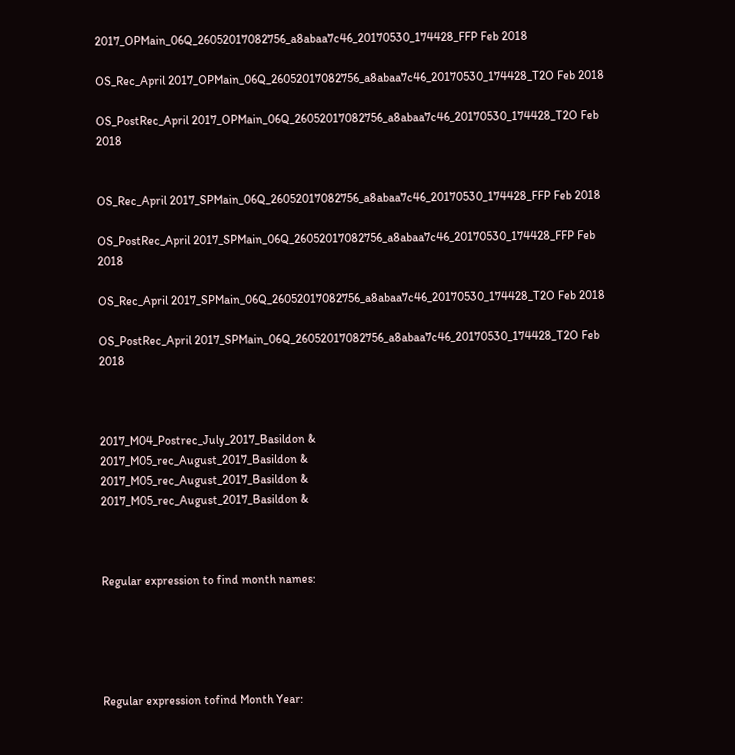2017_OPMain_06Q_26052017082756_a8abaa7c46_20170530_174428_FFP Feb 2018

OS_Rec_April 2017_OPMain_06Q_26052017082756_a8abaa7c46_20170530_174428_T2O Feb 2018

OS_PostRec_April 2017_OPMain_06Q_26052017082756_a8abaa7c46_20170530_174428_T2O Feb 2018


OS_Rec_April 2017_SPMain_06Q_26052017082756_a8abaa7c46_20170530_174428_FFP Feb 2018

OS_PostRec_April 2017_SPMain_06Q_26052017082756_a8abaa7c46_20170530_174428_FFP Feb 2018

OS_Rec_April 2017_SPMain_06Q_26052017082756_a8abaa7c46_20170530_174428_T2O Feb 2018

OS_PostRec_April 2017_SPMain_06Q_26052017082756_a8abaa7c46_20170530_174428_T2O Feb 2018



2017_M04_Postrec_July_2017_Basildon &
2017_M05_rec_August_2017_Basildon &
2017_M05_rec_August_2017_Basildon &
2017_M05_rec_August_2017_Basildon &



Regular expression to find month names:





Regular expression tofind Month Year: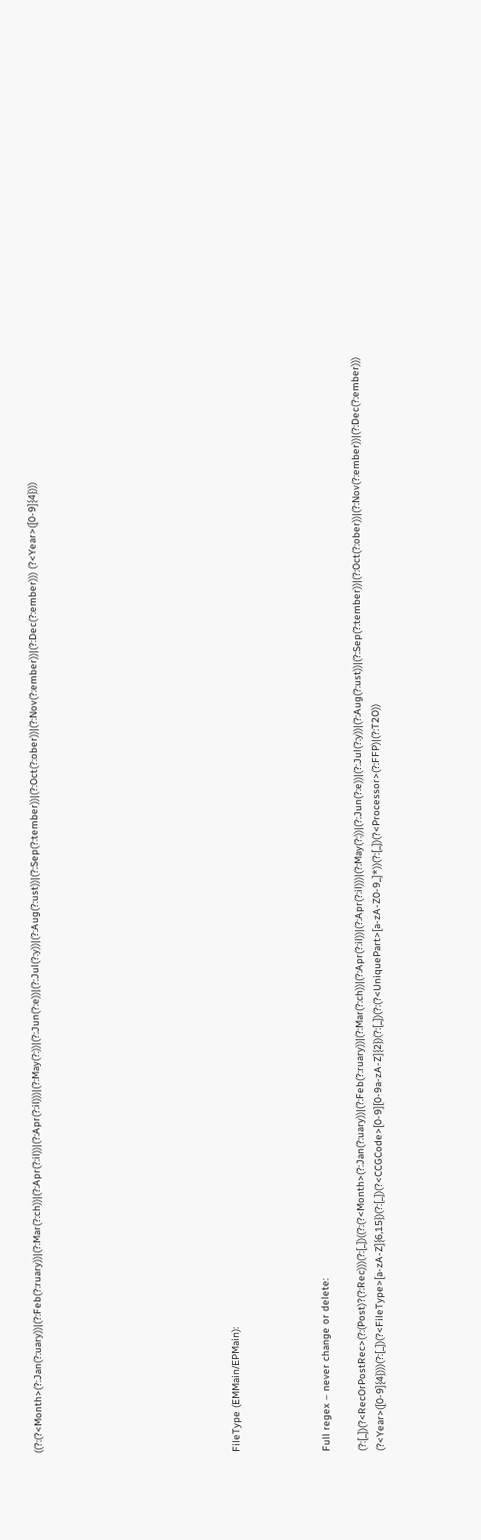((?:(?<Month>(?:Jan(?:uary))|(?:Feb(?:ruary))|(?:Mar(?:ch))|(?:Apr(?:il))|(?:Apr(?:il)))|(?:May(?:))|(?:Jun(?:e))|(?:Jul(?:y))|(?:Aug(?:ust))|(?:Sep(?:tember))|(?:Oct(?:ober))|(?:Nov(?:ember))|(?:Dec(?:ember))) (?<Year>([0-9]{4})))










FileType (EMMain/EPMain):




Full regex – never change or delete:

(?:[_])(?<RecOrPostRec>(?:(Post)?(?:Rec)))(?:[_])((?:(?<Month>(?:Jan(?:uary))|(?:Feb(?:ruary))|(?:Mar(?:ch))|(?:Apr(?:il))|(?:Apr(?:il)))|(?:May(?:))|(?:Jun(?:e))|(?:Jul(?:y))|(?:Aug(?:ust))|(?:Sep(?:tember))|(?:Oct(?:ober))|(?:Nov(?:ember))|(?:Dec(?:ember))) (?<Year>([0-9]{4})))(?:[_])(?<FileType>[a-zA-Z]{6,15})(?:[_])(?<CCGCode>[0-9][0-9a-zA-Z]{2})(?:[_])(?:(?<UniquePart>[a-zA-Z0-9_]*))(?:[_])(?<Processor>(?:FFP)|(?:T2O))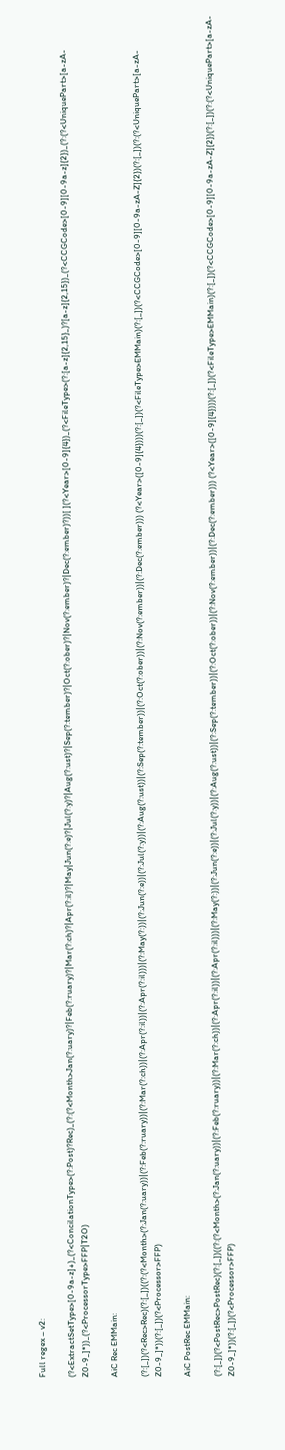Full regex – v2:

(?<ExtractSetType>[0-9a-z]+)_(?<ConcilationType>(?:Post)?Rec)_(?:(?<Month>Jan(?:uary)?|Feb(?:ruary)?|Mar(?:ch)?|Apr(?:il)?|May|Jun(?:e)?|Jul(?:y)?|Aug(?:ust)?|Sep(?:tember)?|Oct(?:ober)?|Nov(?:ember)?|Dec(?:ember)?))[ ](?<Year>[0-9]{4})_(?<FileType>(?:[a-z]{2,15}_)?[a-z]{2,15})_(?<CCGCode>[0-9][0-9a-z]{2})_(?:(?<UniquePart>[a-zA-Z0-9_]*))_(?<ProcessorType>FFP|T2O)

AiC Rec EMMain:

(?:[_])(?<Rec>Rec)(?:[_])((?:(?<Month>(?:Jan(?:uary))|(?:Feb(?:ruary))|(?:Mar(?:ch))|(?:Apr(?:il))|(?:Apr(?:il)))|(?:May(?:))|(?:Jun(?:e))|(?:Jul(?:y))|(?:Aug(?:ust))|(?:Sep(?:tember))|(?:Oct(?:ober))|(?:Nov(?:ember))|(?:Dec(?:ember))) (?<Year>([0-9]{4})))(?:[_])(?<FileType>EMMain)(?:[_])(?<CCGCode>[0-9][0-9a-zA-Z]{2})(?:[_])(?:(?<UniquePart>[a-zA-Z0-9_]*))(?:[_])(?<Processor>FFP)

AiC PostRec EMMain:

(?:[_])(?<PostRec>PostRec)(?:[_])((?:(?<Month>(?:Jan(?:uary))|(?:Feb(?:ruary))|(?:Mar(?:ch))|(?:Apr(?:il))|(?:Apr(?:il)))|(?:May(?:))|(?:Jun(?:e))|(?:Jul(?:y))|(?:Aug(?:ust))|(?:Sep(?:tember))|(?:Oct(?:ober))|(?:Nov(?:ember))|(?:Dec(?:ember))) (?<Year>([0-9]{4})))(?:[_])(?<FileType>EMMain)(?:[_])(?<CCGCode>[0-9][0-9a-zA-Z]{2})(?:[_])(?:(?<UniquePart>[a-zA-Z0-9_]*))(?:[_])(?<Processor>FFP)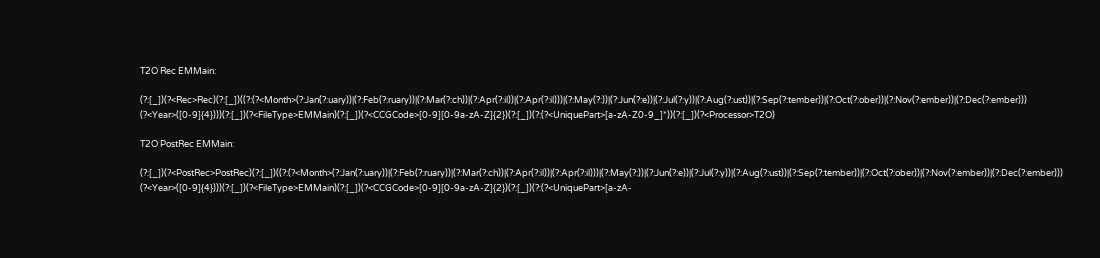T2O Rec EMMain:

(?:[_])(?<Rec>Rec)(?:[_])((?:(?<Month>(?:Jan(?:uary))|(?:Feb(?:ruary))|(?:Mar(?:ch))|(?:Apr(?:il))|(?:Apr(?:il)))|(?:May(?:))|(?:Jun(?:e))|(?:Jul(?:y))|(?:Aug(?:ust))|(?:Sep(?:tember))|(?:Oct(?:ober))|(?:Nov(?:ember))|(?:Dec(?:ember))) (?<Year>([0-9]{4})))(?:[_])(?<FileType>EMMain)(?:[_])(?<CCGCode>[0-9][0-9a-zA-Z]{2})(?:[_])(?:(?<UniquePart>[a-zA-Z0-9_]*))(?:[_])(?<Processor>T2O)

T2O PostRec EMMain:

(?:[_])(?<PostRec>PostRec)(?:[_])((?:(?<Month>(?:Jan(?:uary))|(?:Feb(?:ruary))|(?:Mar(?:ch))|(?:Apr(?:il))|(?:Apr(?:il)))|(?:May(?:))|(?:Jun(?:e))|(?:Jul(?:y))|(?:Aug(?:ust))|(?:Sep(?:tember))|(?:Oct(?:ober))|(?:Nov(?:ember))|(?:Dec(?:ember))) (?<Year>([0-9]{4})))(?:[_])(?<FileType>EMMain)(?:[_])(?<CCGCode>[0-9][0-9a-zA-Z]{2})(?:[_])(?:(?<UniquePart>[a-zA-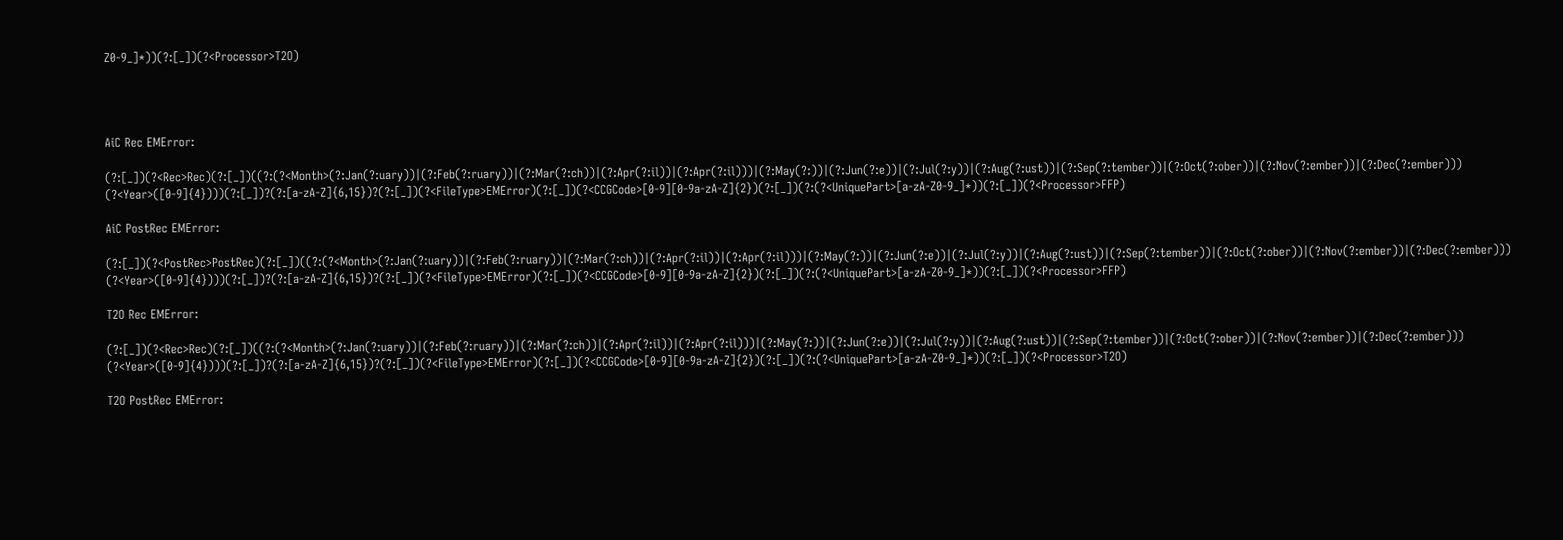Z0-9_]*))(?:[_])(?<Processor>T2O)




AiC Rec EMError:

(?:[_])(?<Rec>Rec)(?:[_])((?:(?<Month>(?:Jan(?:uary))|(?:Feb(?:ruary))|(?:Mar(?:ch))|(?:Apr(?:il))|(?:Apr(?:il)))|(?:May(?:))|(?:Jun(?:e))|(?:Jul(?:y))|(?:Aug(?:ust))|(?:Sep(?:tember))|(?:Oct(?:ober))|(?:Nov(?:ember))|(?:Dec(?:ember))) (?<Year>([0-9]{4})))(?:[_])?(?:[a-zA-Z]{6,15})?(?:[_])(?<FileType>EMError)(?:[_])(?<CCGCode>[0-9][0-9a-zA-Z]{2})(?:[_])(?:(?<UniquePart>[a-zA-Z0-9_]*))(?:[_])(?<Processor>FFP)

AiC PostRec EMError:

(?:[_])(?<PostRec>PostRec)(?:[_])((?:(?<Month>(?:Jan(?:uary))|(?:Feb(?:ruary))|(?:Mar(?:ch))|(?:Apr(?:il))|(?:Apr(?:il)))|(?:May(?:))|(?:Jun(?:e))|(?:Jul(?:y))|(?:Aug(?:ust))|(?:Sep(?:tember))|(?:Oct(?:ober))|(?:Nov(?:ember))|(?:Dec(?:ember))) (?<Year>([0-9]{4})))(?:[_])?(?:[a-zA-Z]{6,15})?(?:[_])(?<FileType>EMError)(?:[_])(?<CCGCode>[0-9][0-9a-zA-Z]{2})(?:[_])(?:(?<UniquePart>[a-zA-Z0-9_]*))(?:[_])(?<Processor>FFP)

T2O Rec EMError:

(?:[_])(?<Rec>Rec)(?:[_])((?:(?<Month>(?:Jan(?:uary))|(?:Feb(?:ruary))|(?:Mar(?:ch))|(?:Apr(?:il))|(?:Apr(?:il)))|(?:May(?:))|(?:Jun(?:e))|(?:Jul(?:y))|(?:Aug(?:ust))|(?:Sep(?:tember))|(?:Oct(?:ober))|(?:Nov(?:ember))|(?:Dec(?:ember))) (?<Year>([0-9]{4})))(?:[_])?(?:[a-zA-Z]{6,15})?(?:[_])(?<FileType>EMError)(?:[_])(?<CCGCode>[0-9][0-9a-zA-Z]{2})(?:[_])(?:(?<UniquePart>[a-zA-Z0-9_]*))(?:[_])(?<Processor>T2O)

T2O PostRec EMError: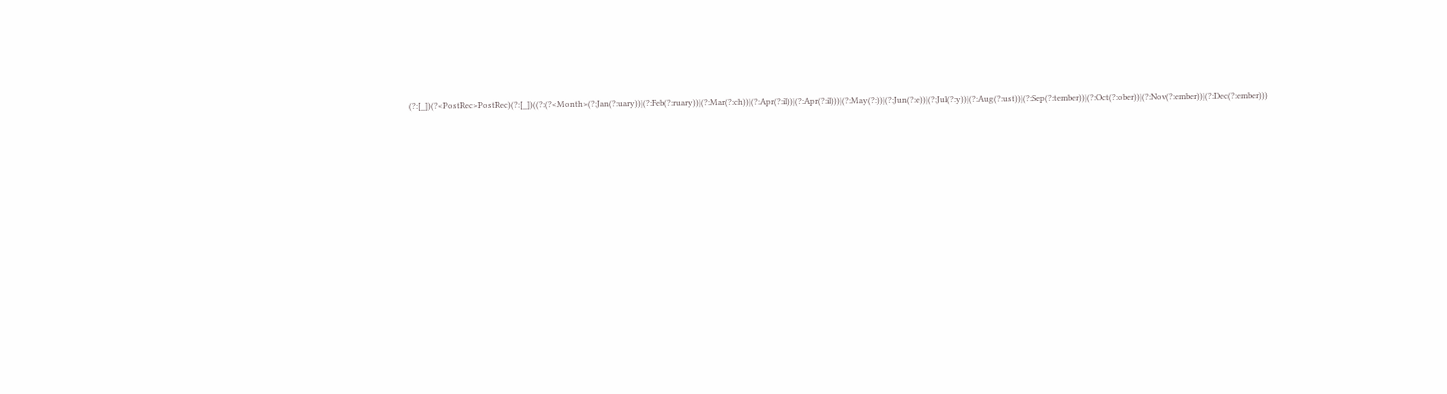(?:[_])(?<PostRec>PostRec)(?:[_])((?:(?<Month>(?:Jan(?:uary))|(?:Feb(?:ruary))|(?:Mar(?:ch))|(?:Apr(?:il))|(?:Apr(?:il)))|(?:May(?:))|(?:Jun(?:e))|(?:Jul(?:y))|(?:Aug(?:ust))|(?:Sep(?:tember))|(?:Oct(?:ober))|(?:Nov(?:ember))|(?:Dec(?:ember)))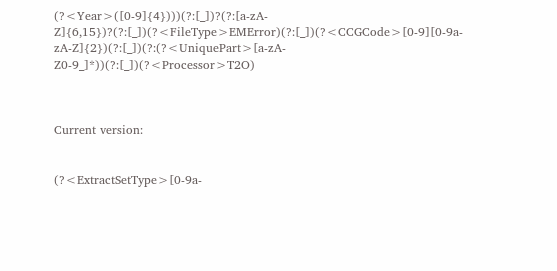(?<Year>([0-9]{4})))(?:[_])?(?:[a-zA-Z]{6,15})?(?:[_])(?<FileType>EMError)(?:[_])(?<CCGCode>[0-9][0-9a-zA-Z]{2})(?:[_])(?:(?<UniquePart>[a-zA-Z0-9_]*))(?:[_])(?<Processor>T2O)



Current version:


(?<ExtractSetType>[0-9a-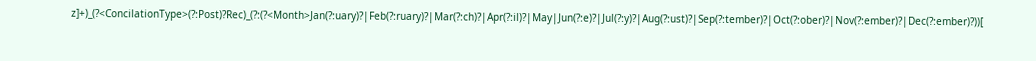z]+)_(?<ConcilationType>(?:Post)?Rec)_(?:(?<Month>Jan(?:uary)?|Feb(?:ruary)?|Mar(?:ch)?|Apr(?:il)?|May|Jun(?:e)?|Jul(?:y)?|Aug(?:ust)?|Sep(?:tember)?|Oct(?:ober)?|Nov(?:ember)?|Dec(?:ember)?))[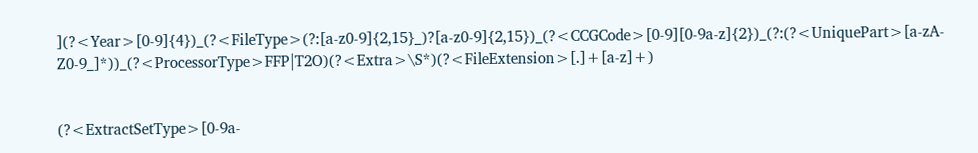](?<Year>[0-9]{4})_(?<FileType>(?:[a-z0-9]{2,15}_)?[a-z0-9]{2,15})_(?<CCGCode>[0-9][0-9a-z]{2})_(?:(?<UniquePart>[a-zA-Z0-9_]*))_(?<ProcessorType>FFP|T2O)(?<Extra>\S*)(?<FileExtension>[.]+[a-z]+)


(?<ExtractSetType>[0-9a-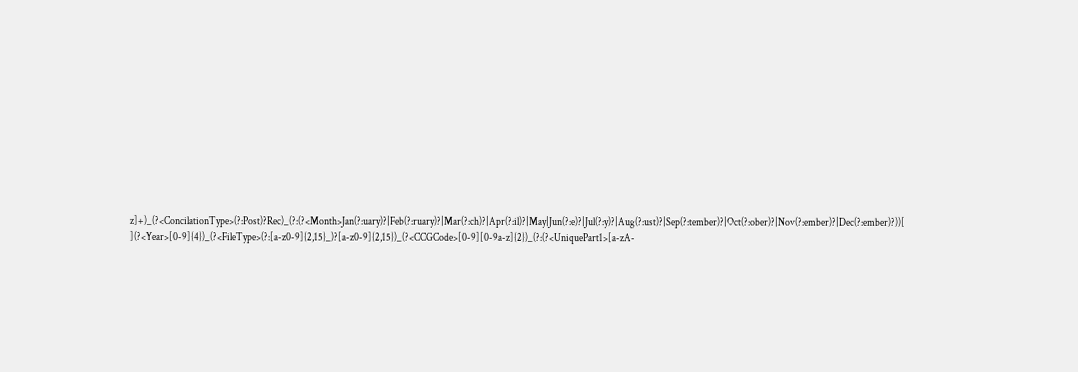z]+)_(?<ConcilationType>(?:Post)?Rec)_(?:(?<Month>Jan(?:uary)?|Feb(?:ruary)?|Mar(?:ch)?|Apr(?:il)?|May|Jun(?:e)?|Jul(?:y)?|Aug(?:ust)?|Sep(?:tember)?|Oct(?:ober)?|Nov(?:ember)?|Dec(?:ember)?))[ ](?<Year>[0-9]{4})_(?<FileType>(?:[a-z0-9]{2,15}_)?[a-z0-9]{2,15})_(?<CCGCode>[0-9][0-9a-z]{2})_(?:(?<UniquePart1>[a-zA-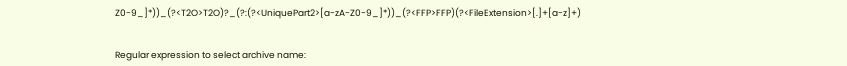Z0-9_]*))_(?<T2O>T2O)?_(?:(?<UniquePart2>[a-zA-Z0-9_]*))_(?<FFP>FFP)(?<FileExtension>[.]+[a-z]+)


Regular expression to select archive name: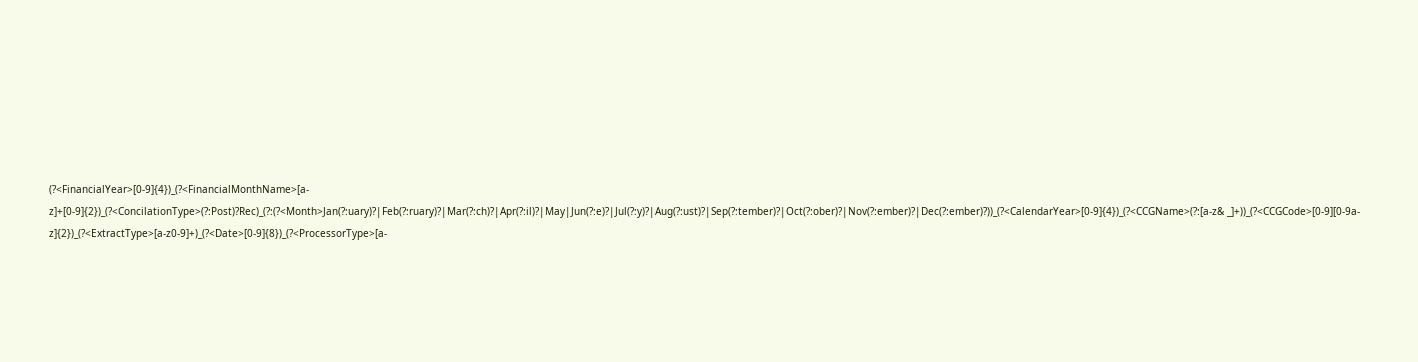(?<FinancialYear>[0-9]{4})_(?<FinancialMonthName>[a-z]+[0-9]{2})_(?<ConcilationType>(?:Post)?Rec)_(?:(?<Month>Jan(?:uary)?|Feb(?:ruary)?|Mar(?:ch)?|Apr(?:il)?|May|Jun(?:e)?|Jul(?:y)?|Aug(?:ust)?|Sep(?:tember)?|Oct(?:ober)?|Nov(?:ember)?|Dec(?:ember)?))_(?<CalendarYear>[0-9]{4})_(?<CCGName>(?:[a-z& _]+))_(?<CCGCode>[0-9][0-9a-z]{2})_(?<ExtractType>[a-z0-9]+)_(?<Date>[0-9]{8})_(?<ProcessorType>[a-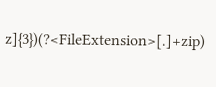z]{3})(?<FileExtension>[.]+zip)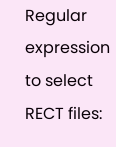Regular expression to select RECT files: